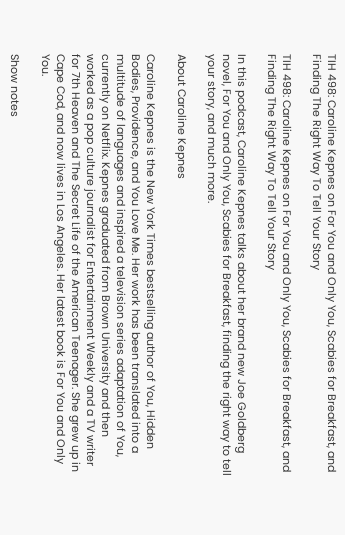TIH 498: Caroline Kepnes on For You and Only You, Scabies for Breakfast, and Finding The Right Way To Tell Your Story

TIH 498: Caroline Kepnes on For You and Only You, Scabies for Breakfast, and Finding The Right Way To Tell Your Story

In this podcast, Caroline Kepnes talks about her brand new Joe Goldberg novel, For You and Only You, Scabies for Breakfast, finding the right way to tell your story, and much more.

About Caroline Kepnes

Caroline Kepnes is the New York Times bestselling author of You, Hidden Bodies, Providence, and You Love Me. Her work has been translated into a multitude of languages and inspired a television series adaptation of You, currently on Netflix. Kepnes graduated from Brown University and then worked as a pop culture journalist for Entertainment Weekly and a TV writer for 7th Heaven and The Secret Life of the American Teenager. She grew up in Cape Cod, and now lives in Los Angeles. Her latest book is For You and Only You.

Show notes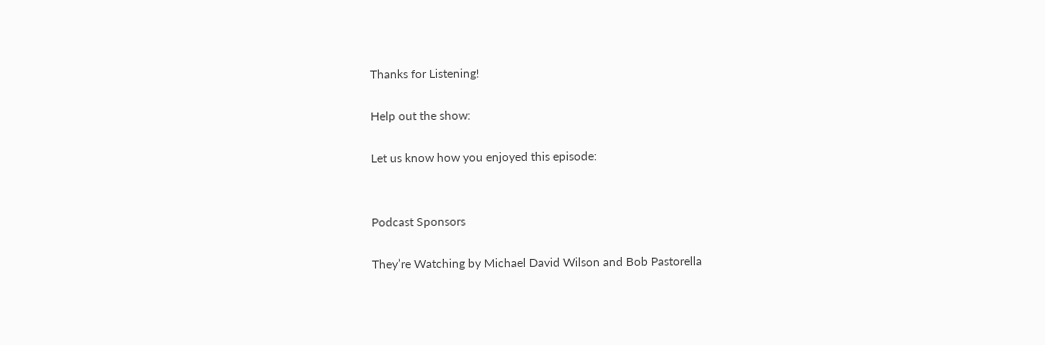Thanks for Listening!

Help out the show:

Let us know how you enjoyed this episode:


Podcast Sponsors

They’re Watching by Michael David Wilson and Bob Pastorella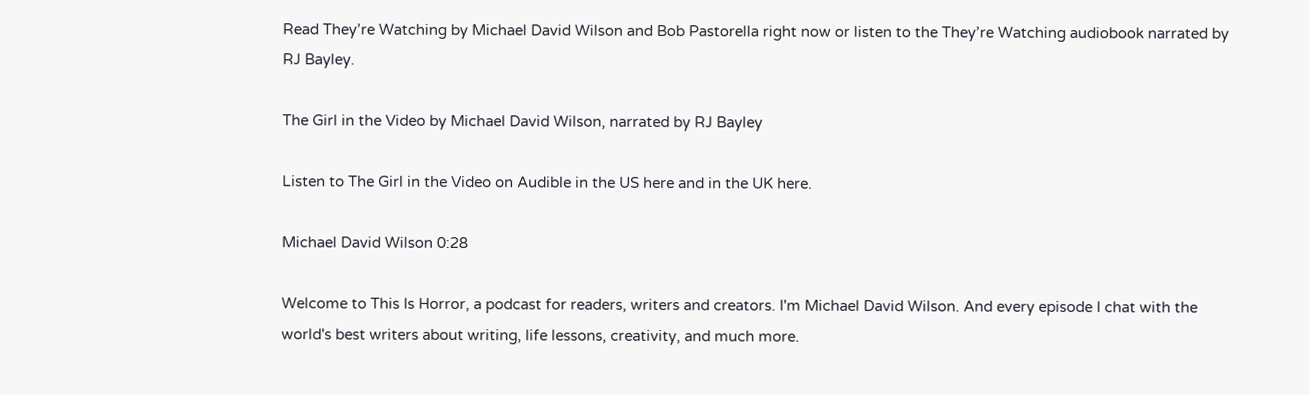Read They’re Watching by Michael David Wilson and Bob Pastorella right now or listen to the They’re Watching audiobook narrated by RJ Bayley.

The Girl in the Video by Michael David Wilson, narrated by RJ Bayley

Listen to The Girl in the Video on Audible in the US here and in the UK here.

Michael David Wilson 0:28

Welcome to This Is Horror, a podcast for readers, writers and creators. I'm Michael David Wilson. And every episode I chat with the world's best writers about writing, life lessons, creativity, and much more.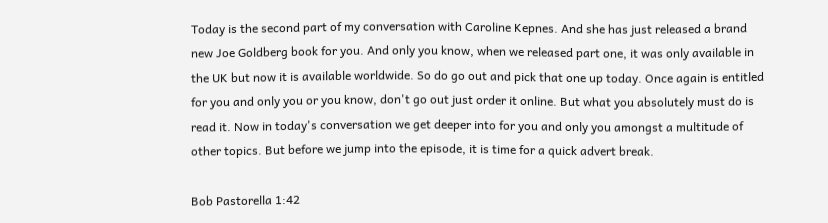Today is the second part of my conversation with Caroline Kepnes. And she has just released a brand new Joe Goldberg book for you. And only you know, when we released part one, it was only available in the UK but now it is available worldwide. So do go out and pick that one up today. Once again is entitled for you and only you or you know, don't go out just order it online. But what you absolutely must do is read it. Now in today's conversation we get deeper into for you and only you amongst a multitude of other topics. But before we jump into the episode, it is time for a quick advert break.

Bob Pastorella 1:42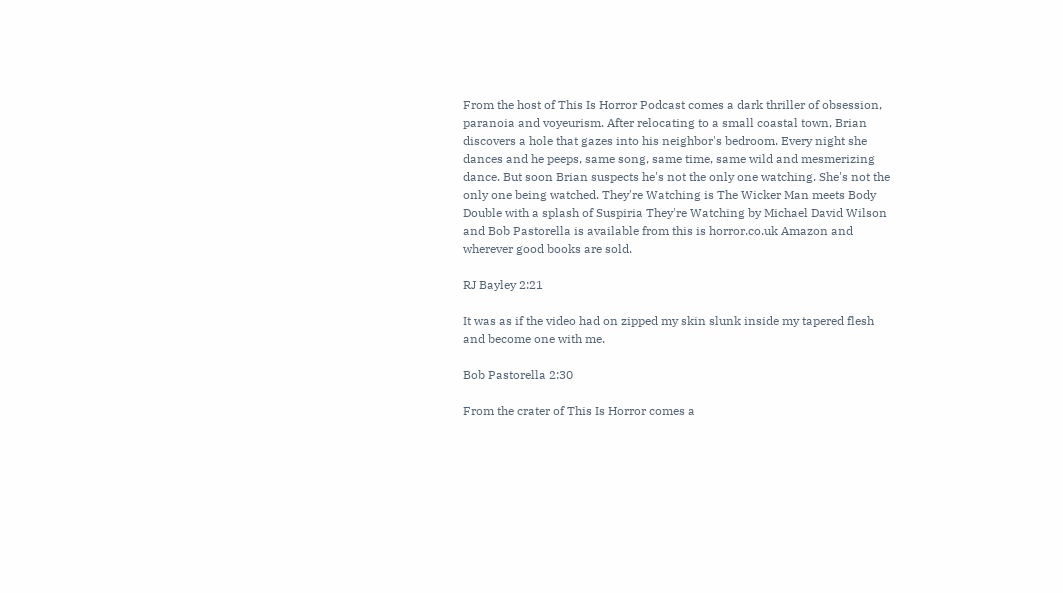From the host of This Is Horror Podcast comes a dark thriller of obsession, paranoia and voyeurism. After relocating to a small coastal town, Brian discovers a hole that gazes into his neighbor's bedroom. Every night she dances and he peeps, same song, same time, same wild and mesmerizing dance. But soon Brian suspects he's not the only one watching. She's not the only one being watched. They're Watching is The Wicker Man meets Body Double with a splash of Suspiria They're Watching by Michael David Wilson and Bob Pastorella is available from this is horror.co.uk Amazon and wherever good books are sold.

RJ Bayley 2:21

It was as if the video had on zipped my skin slunk inside my tapered flesh and become one with me.

Bob Pastorella 2:30

From the crater of This Is Horror comes a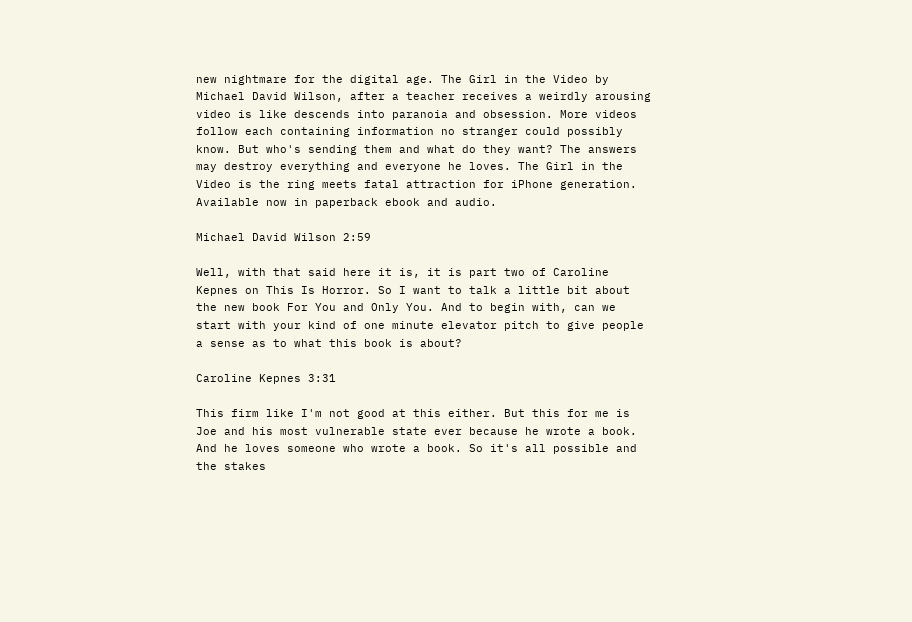new nightmare for the digital age. The Girl in the Video by Michael David Wilson, after a teacher receives a weirdly arousing video is like descends into paranoia and obsession. More videos follow each containing information no stranger could possibly know. But who's sending them and what do they want? The answers may destroy everything and everyone he loves. The Girl in the Video is the ring meets fatal attraction for iPhone generation. Available now in paperback ebook and audio.

Michael David Wilson 2:59

Well, with that said here it is, it is part two of Caroline Kepnes on This Is Horror. So I want to talk a little bit about the new book For You and Only You. And to begin with, can we start with your kind of one minute elevator pitch to give people a sense as to what this book is about?

Caroline Kepnes 3:31

This firm like I'm not good at this either. But this for me is Joe and his most vulnerable state ever because he wrote a book. And he loves someone who wrote a book. So it's all possible and the stakes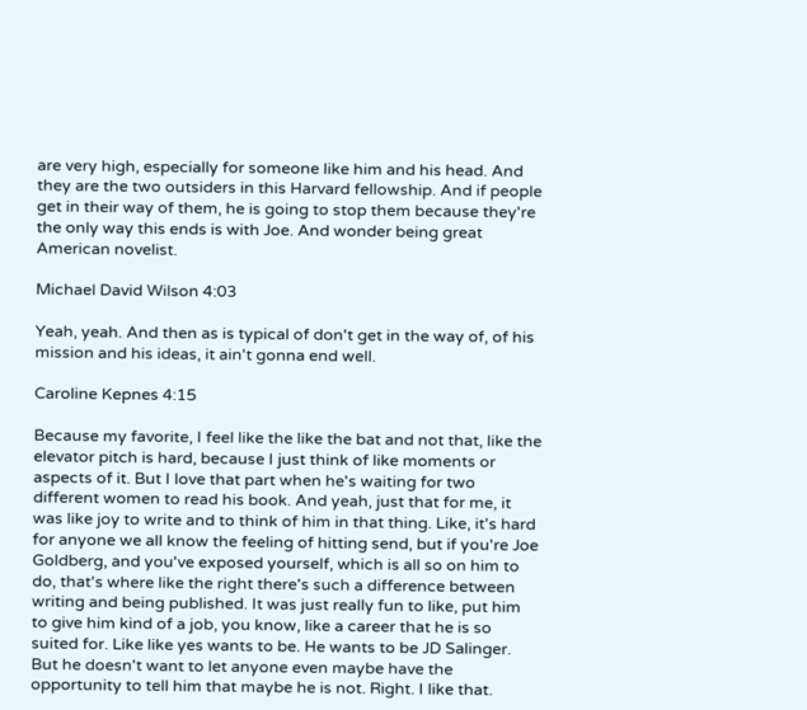are very high, especially for someone like him and his head. And they are the two outsiders in this Harvard fellowship. And if people get in their way of them, he is going to stop them because they're the only way this ends is with Joe. And wonder being great American novelist.

Michael David Wilson 4:03

Yeah, yeah. And then as is typical of don't get in the way of, of his mission and his ideas, it ain't gonna end well.

Caroline Kepnes 4:15

Because my favorite, I feel like the like the bat and not that, like the elevator pitch is hard, because I just think of like moments or aspects of it. But I love that part when he's waiting for two different women to read his book. And yeah, just that for me, it was like joy to write and to think of him in that thing. Like, it's hard for anyone we all know the feeling of hitting send, but if you're Joe Goldberg, and you've exposed yourself, which is all so on him to do, that's where like the right there's such a difference between writing and being published. It was just really fun to like, put him to give him kind of a job, you know, like a career that he is so suited for. Like like yes wants to be. He wants to be JD Salinger. But he doesn't want to let anyone even maybe have the opportunity to tell him that maybe he is not. Right. I like that.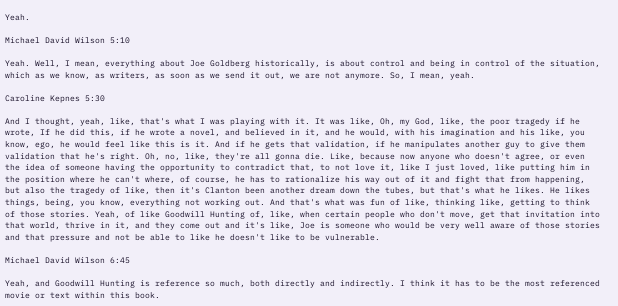Yeah.

Michael David Wilson 5:10

Yeah. Well, I mean, everything about Joe Goldberg historically, is about control and being in control of the situation, which as we know, as writers, as soon as we send it out, we are not anymore. So, I mean, yeah.

Caroline Kepnes 5:30

And I thought, yeah, like, that's what I was playing with it. It was like, Oh, my God, like, the poor tragedy if he wrote, If he did this, if he wrote a novel, and believed in it, and he would, with his imagination and his like, you know, ego, he would feel like this is it. And if he gets that validation, if he manipulates another guy to give them validation that he's right. Oh, no, like, they're all gonna die. Like, because now anyone who doesn't agree, or even the idea of someone having the opportunity to contradict that, to not love it, like I just loved, like putting him in the position where he can't where, of course, he has to rationalize his way out of it and fight that from happening, but also the tragedy of like, then it's Clanton been another dream down the tubes, but that's what he likes. He likes things, being, you know, everything not working out. And that's what was fun of like, thinking like, getting to think of those stories. Yeah, of like Goodwill Hunting of, like, when certain people who don't move, get that invitation into that world, thrive in it, and they come out and it's like, Joe is someone who would be very well aware of those stories and that pressure and not be able to like he doesn't like to be vulnerable.

Michael David Wilson 6:45

Yeah, and Goodwill Hunting is reference so much, both directly and indirectly. I think it has to be the most referenced movie or text within this book.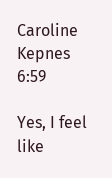Caroline Kepnes 6:59

Yes, I feel like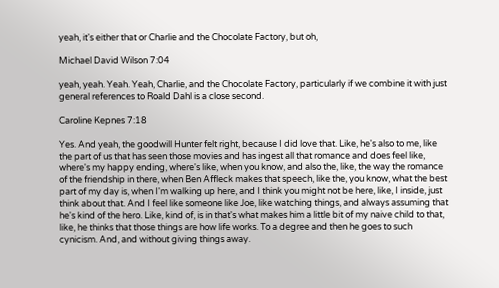yeah, it's either that or Charlie and the Chocolate Factory, but oh,

Michael David Wilson 7:04

yeah, yeah. Yeah. Yeah, Charlie, and the Chocolate Factory, particularly if we combine it with just general references to Roald Dahl is a close second.

Caroline Kepnes 7:18

Yes. And yeah, the goodwill Hunter felt right, because I did love that. Like, he's also to me, like the part of us that has seen those movies and has ingest all that romance and does feel like, where's my happy ending, where's like, when you know, and also the, like, the way the romance of the friendship in there, when Ben Affleck makes that speech, like the, you know, what the best part of my day is, when I'm walking up here, and I think you might not be here, like, I inside, just think about that. And I feel like someone like Joe, like watching things, and always assuming that he's kind of the hero. Like, kind of, is in that's what makes him a little bit of my naive child to that, like, he thinks that those things are how life works. To a degree and then he goes to such cynicism. And, and without giving things away.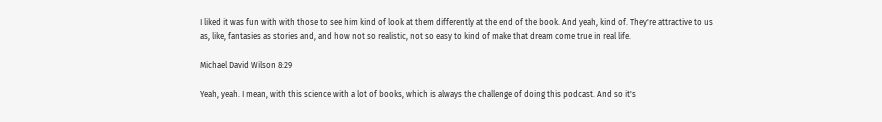I liked it was fun with with those to see him kind of look at them differently at the end of the book. And yeah, kind of. They're attractive to us as, like, fantasies as stories and, and how not so realistic, not so easy to kind of make that dream come true in real life.

Michael David Wilson 8:29

Yeah, yeah. I mean, with this science with a lot of books, which is always the challenge of doing this podcast. And so it's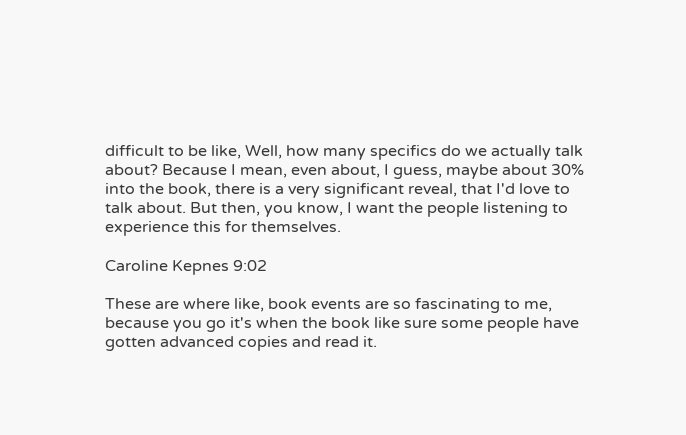difficult to be like, Well, how many specifics do we actually talk about? Because I mean, even about, I guess, maybe about 30% into the book, there is a very significant reveal, that I'd love to talk about. But then, you know, I want the people listening to experience this for themselves.

Caroline Kepnes 9:02

These are where like, book events are so fascinating to me, because you go it's when the book like sure some people have gotten advanced copies and read it.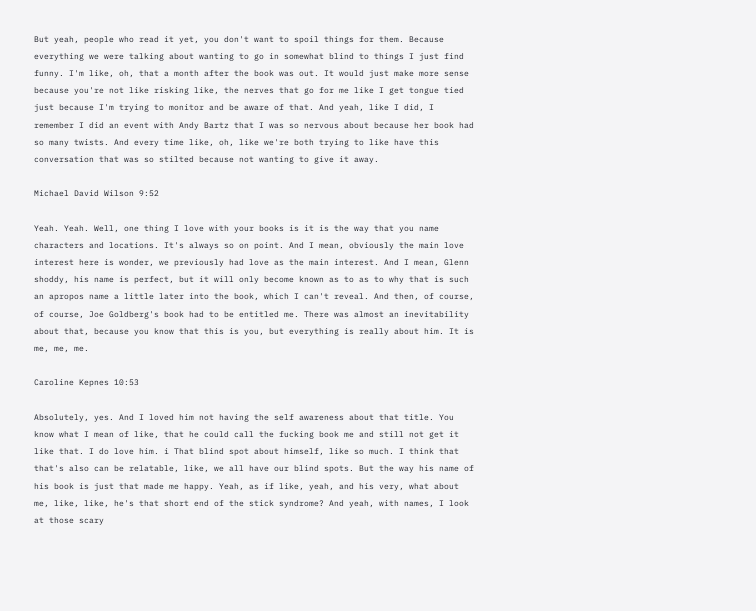But yeah, people who read it yet, you don't want to spoil things for them. Because everything we were talking about wanting to go in somewhat blind to things I just find funny. I'm like, oh, that a month after the book was out. It would just make more sense because you're not like risking like, the nerves that go for me like I get tongue tied just because I'm trying to monitor and be aware of that. And yeah, like I did, I remember I did an event with Andy Bartz that I was so nervous about because her book had so many twists. And every time like, oh, like we're both trying to like have this conversation that was so stilted because not wanting to give it away.

Michael David Wilson 9:52

Yeah. Yeah. Well, one thing I love with your books is it is the way that you name characters and locations. It's always so on point. And I mean, obviously the main love interest here is wonder, we previously had love as the main interest. And I mean, Glenn shoddy, his name is perfect, but it will only become known as to as to why that is such an apropos name a little later into the book, which I can't reveal. And then, of course, of course, Joe Goldberg's book had to be entitled me. There was almost an inevitability about that, because you know that this is you, but everything is really about him. It is me, me, me.

Caroline Kepnes 10:53

Absolutely, yes. And I loved him not having the self awareness about that title. You know what I mean of like, that he could call the fucking book me and still not get it like that. I do love him. i That blind spot about himself, like so much. I think that that's also can be relatable, like, we all have our blind spots. But the way his name of his book is just that made me happy. Yeah, as if like, yeah, and his very, what about me, like, like, he's that short end of the stick syndrome? And yeah, with names, I look at those scary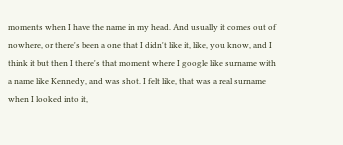moments when I have the name in my head. And usually it comes out of nowhere, or there's been a one that I didn't like it, like, you know, and I think it but then I there's that moment where I google like surname with a name like Kennedy, and was shot. I felt like, that was a real surname when I looked into it,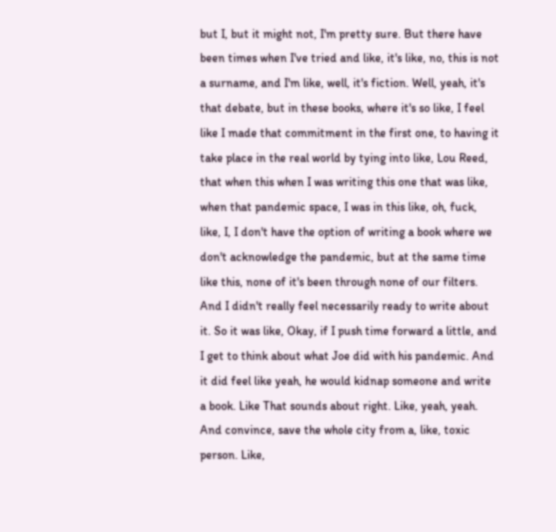but I, but it might not, I'm pretty sure. But there have been times when I've tried and like, it's like, no, this is not a surname, and I'm like, well, it's fiction. Well, yeah, it's that debate, but in these books, where it's so like, I feel like I made that commitment in the first one, to having it take place in the real world by tying into like, Lou Reed, that when this when I was writing this one that was like, when that pandemic space, I was in this like, oh, fuck, like, I, I don't have the option of writing a book where we don't acknowledge the pandemic, but at the same time like this, none of it's been through none of our filters. And I didn't really feel necessarily ready to write about it. So it was like, Okay, if I push time forward a little, and I get to think about what Joe did with his pandemic. And it did feel like yeah, he would kidnap someone and write a book. Like That sounds about right. Like, yeah, yeah. And convince, save the whole city from a, like, toxic person. Like,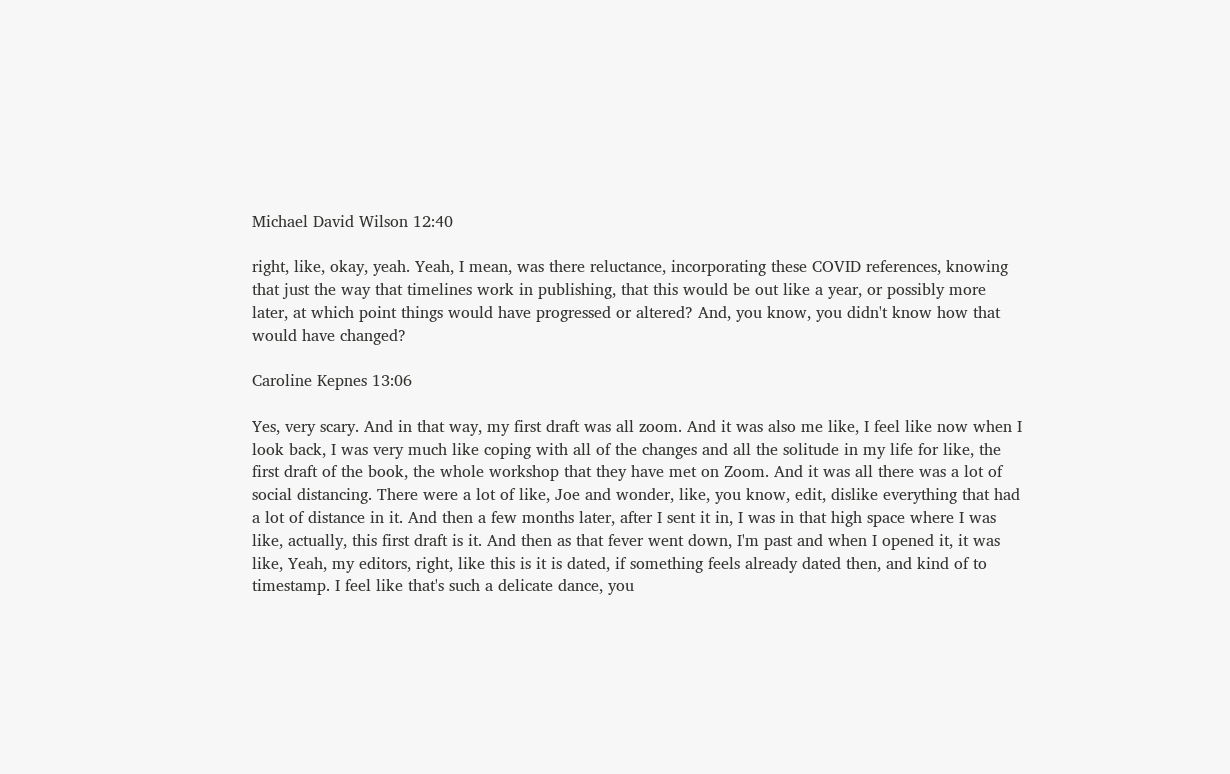Michael David Wilson 12:40

right, like, okay, yeah. Yeah, I mean, was there reluctance, incorporating these COVID references, knowing that just the way that timelines work in publishing, that this would be out like a year, or possibly more later, at which point things would have progressed or altered? And, you know, you didn't know how that would have changed?

Caroline Kepnes 13:06

Yes, very scary. And in that way, my first draft was all zoom. And it was also me like, I feel like now when I look back, I was very much like coping with all of the changes and all the solitude in my life for like, the first draft of the book, the whole workshop that they have met on Zoom. And it was all there was a lot of social distancing. There were a lot of like, Joe and wonder, like, you know, edit, dislike everything that had a lot of distance in it. And then a few months later, after I sent it in, I was in that high space where I was like, actually, this first draft is it. And then as that fever went down, I'm past and when I opened it, it was like, Yeah, my editors, right, like this is it is dated, if something feels already dated then, and kind of to timestamp. I feel like that's such a delicate dance, you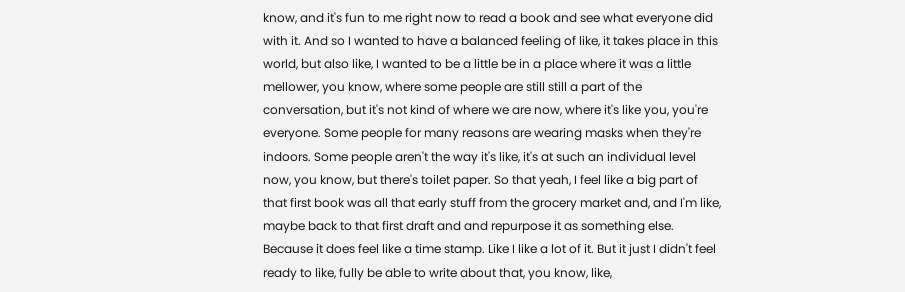know, and it's fun to me right now to read a book and see what everyone did with it. And so I wanted to have a balanced feeling of like, it takes place in this world, but also like, I wanted to be a little be in a place where it was a little mellower, you know, where some people are still still a part of the conversation, but it's not kind of where we are now, where it's like you, you're everyone. Some people for many reasons are wearing masks when they're indoors. Some people aren't the way it's like, it's at such an individual level now, you know, but there's toilet paper. So that yeah, I feel like a big part of that first book was all that early stuff from the grocery market and, and I'm like, maybe back to that first draft and and repurpose it as something else. Because it does feel like a time stamp. Like I like a lot of it. But it just I didn't feel ready to like, fully be able to write about that, you know, like,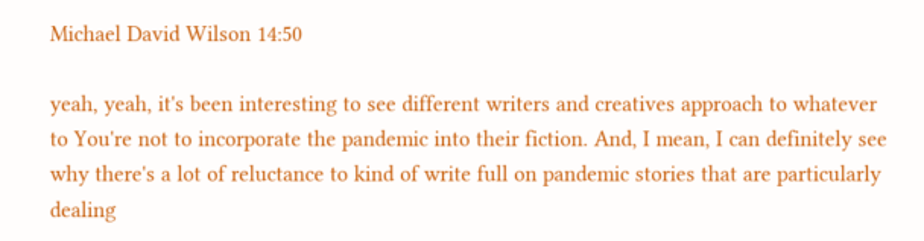Michael David Wilson 14:50

yeah, yeah, it's been interesting to see different writers and creatives approach to whatever to You're not to incorporate the pandemic into their fiction. And, I mean, I can definitely see why there's a lot of reluctance to kind of write full on pandemic stories that are particularly dealing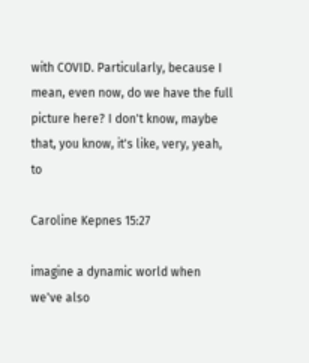with COVID. Particularly, because I mean, even now, do we have the full picture here? I don't know, maybe that, you know, it's like, very, yeah, to

Caroline Kepnes 15:27

imagine a dynamic world when we've also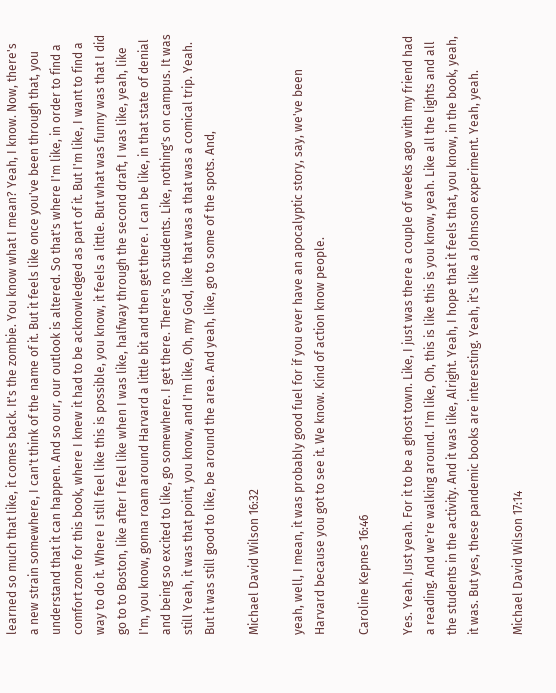learned so much that like, it comes back. It's the zombie. You know what I mean? Yeah, I know. Now, there's a new strain somewhere, I can't think of the name of it. But it feels like once you've been through that, you understand that it can happen. And so our, our outlook is altered. So that's where I'm like, in order to find a comfort zone for this book, where I knew it had to be acknowledged as part of it. But I'm like, I want to find a way to do it. Where I still feel like this is possible, you know, it feels a little. But what was funny was that I did go to to Boston, like after I feel like when I was like, halfway through the second draft, I was like, yeah, like I'm, you know, gonna roam around Harvard a little bit and then get there. I can be like, in that state of denial and being so excited to like, go somewhere. I get there. There's no students. Like, nothing's on campus. It was still Yeah, it was that point, you know, and I'm like, Oh, my God, like that was a that was a comical trip. Yeah. But it was still good to like, be around the area. And yeah, like, go to some of the spots. And,

Michael David Wilson 16:32

yeah, well, I mean, it was probably good fuel for if you ever have an apocalyptic story, say, we've been Harvard because you got to see it. We know. Kind of action know people.

Caroline Kepnes 16:46

Yes. Yeah. Just yeah. For it to be a ghost town. Like, I just was there a couple of weeks ago with my friend had a reading. And we're walking around. I'm like, Oh, this is like this is you know, yeah. Like all the lights and all the students in the activity. And it was like, Alright. Yeah, I hope that it feels that, you know, in the book, yeah, it was. But yes, these pandemic books are interesting. Yeah, it's like a Johnson experiment. Yeah, yeah.

Michael David Wilson 17:14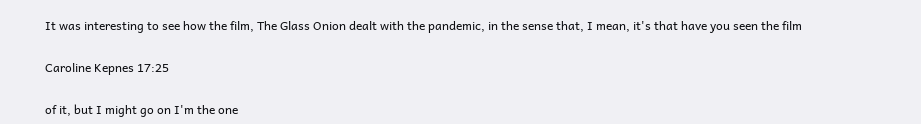It was interesting to see how the film, The Glass Onion dealt with the pandemic, in the sense that, I mean, it's that have you seen the film

Caroline Kepnes 17:25

of it, but I might go on I'm the one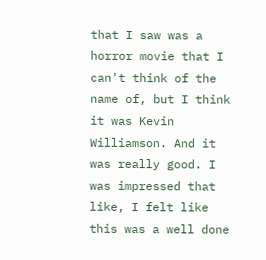that I saw was a horror movie that I can't think of the name of, but I think it was Kevin Williamson. And it was really good. I was impressed that like, I felt like this was a well done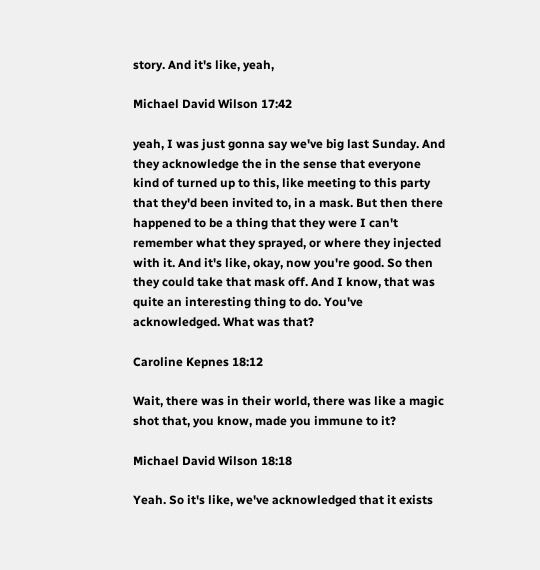story. And it's like, yeah,

Michael David Wilson 17:42

yeah, I was just gonna say we've big last Sunday. And they acknowledge the in the sense that everyone kind of turned up to this, like meeting to this party that they'd been invited to, in a mask. But then there happened to be a thing that they were I can't remember what they sprayed, or where they injected with it. And it's like, okay, now you're good. So then they could take that mask off. And I know, that was quite an interesting thing to do. You've acknowledged. What was that?

Caroline Kepnes 18:12

Wait, there was in their world, there was like a magic shot that, you know, made you immune to it?

Michael David Wilson 18:18

Yeah. So it's like, we've acknowledged that it exists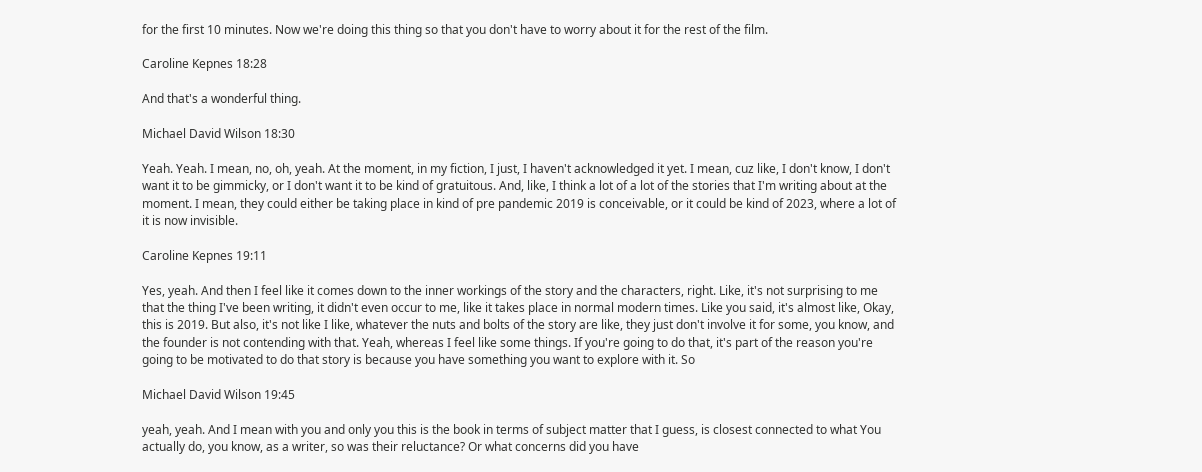for the first 10 minutes. Now we're doing this thing so that you don't have to worry about it for the rest of the film.

Caroline Kepnes 18:28

And that's a wonderful thing.

Michael David Wilson 18:30

Yeah. Yeah. I mean, no, oh, yeah. At the moment, in my fiction, I just, I haven't acknowledged it yet. I mean, cuz like, I don't know, I don't want it to be gimmicky, or I don't want it to be kind of gratuitous. And, like, I think a lot of a lot of the stories that I'm writing about at the moment. I mean, they could either be taking place in kind of pre pandemic 2019 is conceivable, or it could be kind of 2023, where a lot of it is now invisible.

Caroline Kepnes 19:11

Yes, yeah. And then I feel like it comes down to the inner workings of the story and the characters, right. Like, it's not surprising to me that the thing I've been writing, it didn't even occur to me, like it takes place in normal modern times. Like you said, it's almost like, Okay, this is 2019. But also, it's not like I like, whatever the nuts and bolts of the story are like, they just don't involve it for some, you know, and the founder is not contending with that. Yeah, whereas I feel like some things. If you're going to do that, it's part of the reason you're going to be motivated to do that story is because you have something you want to explore with it. So

Michael David Wilson 19:45

yeah, yeah. And I mean with you and only you this is the book in terms of subject matter that I guess, is closest connected to what You actually do, you know, as a writer, so was their reluctance? Or what concerns did you have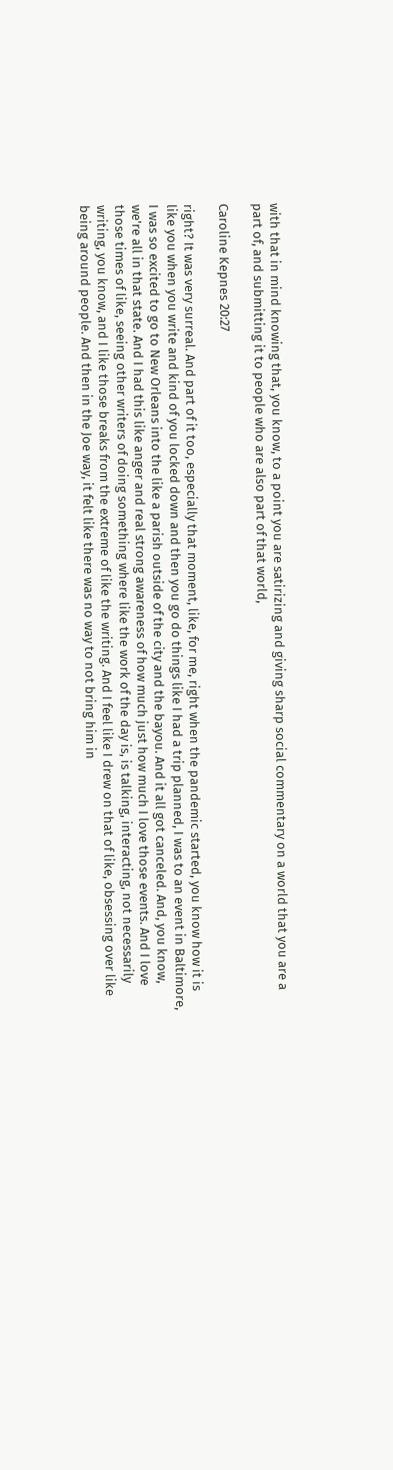with that in mind knowing that, you know, to a point you are satirizing and giving sharp social commentary on a world that you are a part of, and submitting it to people who are also part of that world,

Caroline Kepnes 20:27

right? It was very surreal. And part of it too, especially that moment, like, for me, right when the pandemic started, you know how it is like you when you write and kind of you locked down and then you go do things like I had a trip planned, I was to an event in Baltimore, I was so excited to go to New Orleans into the like a parish outside of the city and the bayou. And it all got canceled. And, you know, we're all in that state. And I had this like anger and real strong awareness of how much just how much I love those events. And I love those times of like, seeing other writers of doing something where like the work of the day is, is talking, interacting, not necessarily writing, you know, and I like those breaks from the extreme of like the writing. And I feel like I drew on that of like, obsessing over like being around people. And then in the Joe way, it felt like there was no way to not bring him in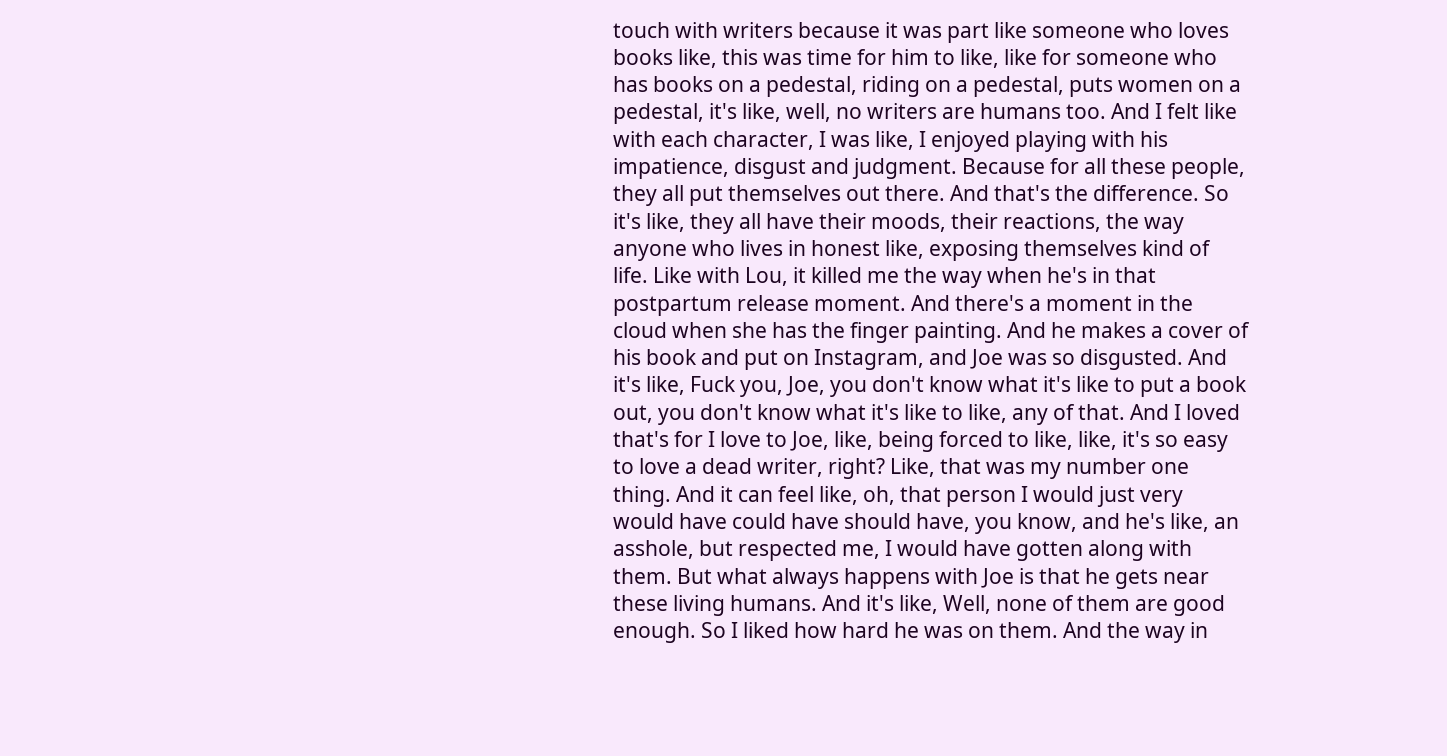touch with writers because it was part like someone who loves books like, this was time for him to like, like for someone who has books on a pedestal, riding on a pedestal, puts women on a pedestal, it's like, well, no writers are humans too. And I felt like with each character, I was like, I enjoyed playing with his impatience, disgust and judgment. Because for all these people, they all put themselves out there. And that's the difference. So it's like, they all have their moods, their reactions, the way anyone who lives in honest like, exposing themselves kind of life. Like with Lou, it killed me the way when he's in that postpartum release moment. And there's a moment in the cloud when she has the finger painting. And he makes a cover of his book and put on Instagram, and Joe was so disgusted. And it's like, Fuck you, Joe, you don't know what it's like to put a book out, you don't know what it's like to like, any of that. And I loved that's for I love to Joe, like, being forced to like, like, it's so easy to love a dead writer, right? Like, that was my number one thing. And it can feel like, oh, that person I would just very would have could have should have, you know, and he's like, an asshole, but respected me, I would have gotten along with them. But what always happens with Joe is that he gets near these living humans. And it's like, Well, none of them are good enough. So I liked how hard he was on them. And the way in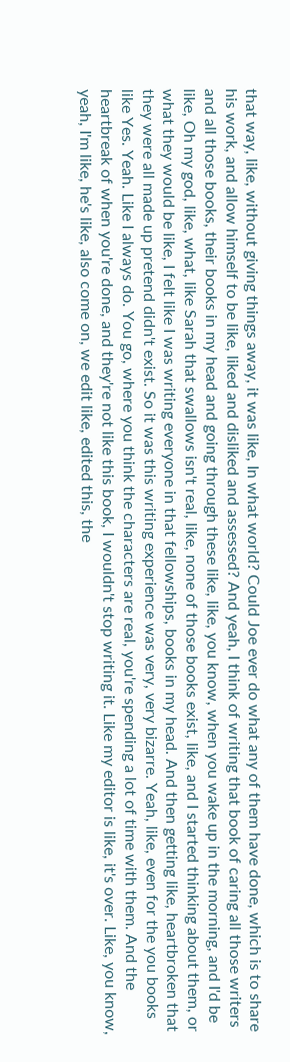that way, like, without giving things away, it was like, In what world? Could Joe ever do what any of them have done, which is to share his work, and allow himself to be like, liked and disliked and assessed? And yeah, I think of writing that book of caring all those writers and all those books, their books in my head and going through these like, like, you know, when you wake up in the morning, and I'd be like, Oh my god, like, what, like Sarah that swallows isn't real, like, none of those books exist, like, and I started thinking about them, or what they would be like, I felt like I was writing everyone in that fellowships, books in my head. And then getting like, heartbroken that they were all made up pretend didn't exist. So it was this writing experience was very, very bizarre. Yeah, like, even for the you books like Yes. Yeah. Like I always do. You go, where you think the characters are real, you're spending a lot of time with them. And the heartbreak of when you're done, and they're not like this book, I wouldn't stop writing it. Like my editor is like, it's over. Like, you know, yeah, I'm like, he's like, also come on, we edit like, edited this, the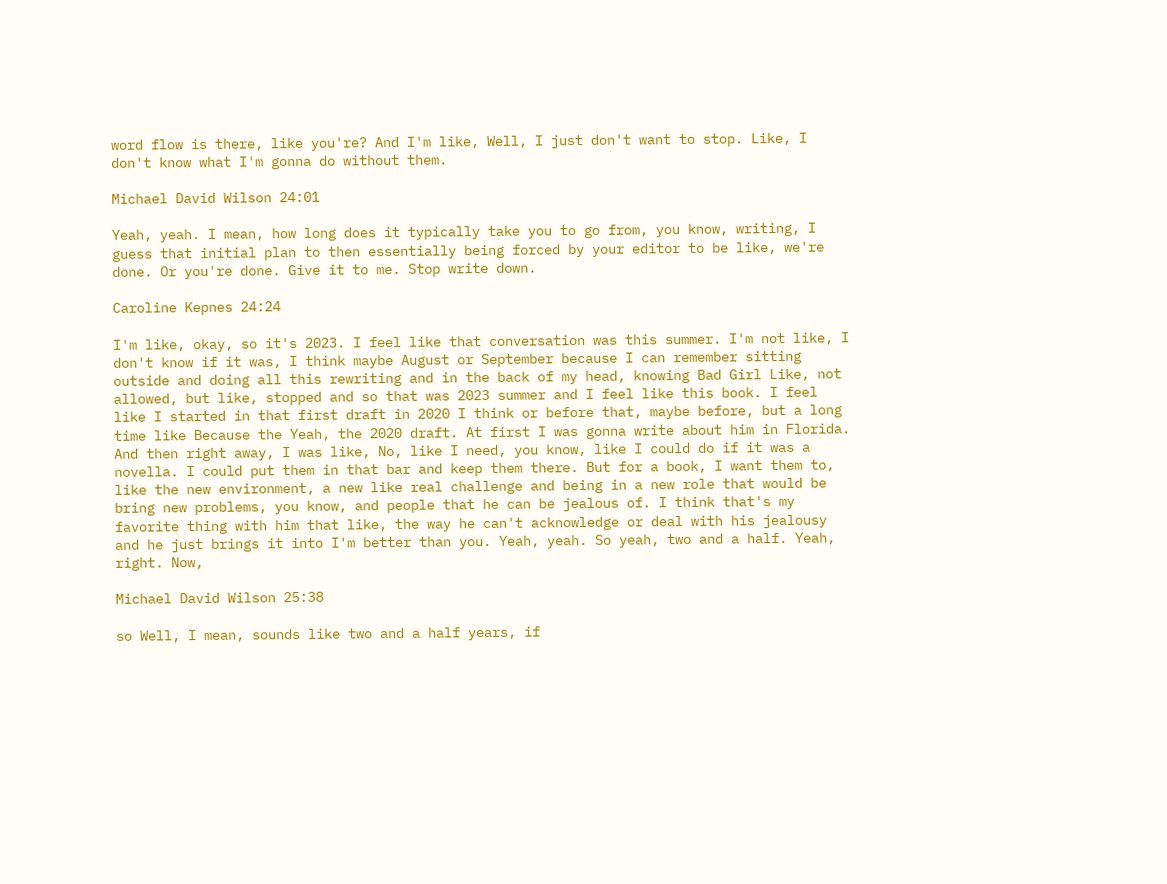word flow is there, like you're? And I'm like, Well, I just don't want to stop. Like, I don't know what I'm gonna do without them.

Michael David Wilson 24:01

Yeah, yeah. I mean, how long does it typically take you to go from, you know, writing, I guess that initial plan to then essentially being forced by your editor to be like, we're done. Or you're done. Give it to me. Stop write down.

Caroline Kepnes 24:24

I'm like, okay, so it's 2023. I feel like that conversation was this summer. I'm not like, I don't know if it was, I think maybe August or September because I can remember sitting outside and doing all this rewriting and in the back of my head, knowing Bad Girl Like, not allowed, but like, stopped and so that was 2023 summer and I feel like this book. I feel like I started in that first draft in 2020 I think or before that, maybe before, but a long time like Because the Yeah, the 2020 draft. At first I was gonna write about him in Florida. And then right away, I was like, No, like I need, you know, like I could do if it was a novella. I could put them in that bar and keep them there. But for a book, I want them to, like the new environment, a new like real challenge and being in a new role that would be bring new problems, you know, and people that he can be jealous of. I think that's my favorite thing with him that like, the way he can't acknowledge or deal with his jealousy and he just brings it into I'm better than you. Yeah, yeah. So yeah, two and a half. Yeah, right. Now,

Michael David Wilson 25:38

so Well, I mean, sounds like two and a half years, if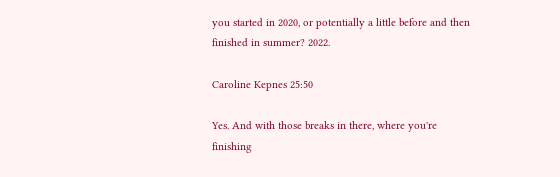you started in 2020, or potentially a little before and then finished in summer? 2022.

Caroline Kepnes 25:50

Yes. And with those breaks in there, where you're finishing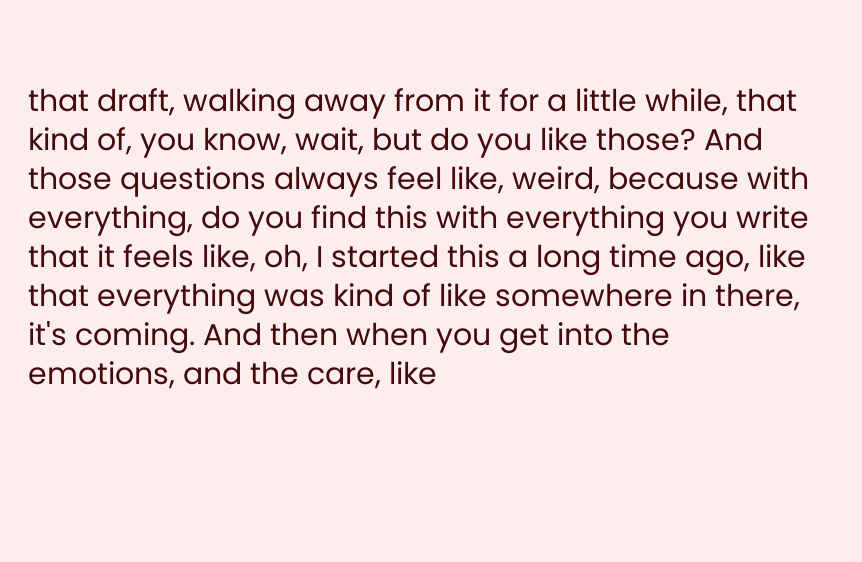that draft, walking away from it for a little while, that kind of, you know, wait, but do you like those? And those questions always feel like, weird, because with everything, do you find this with everything you write that it feels like, oh, I started this a long time ago, like that everything was kind of like somewhere in there, it's coming. And then when you get into the emotions, and the care, like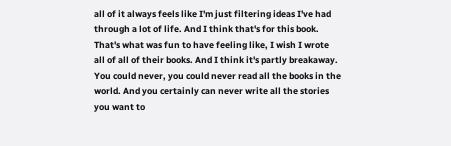all of it always feels like I'm just filtering ideas I've had through a lot of life. And I think that's for this book. That's what was fun to have feeling like, I wish I wrote all of all of their books. And I think it's partly breakaway. You could never, you could never read all the books in the world. And you certainly can never write all the stories you want to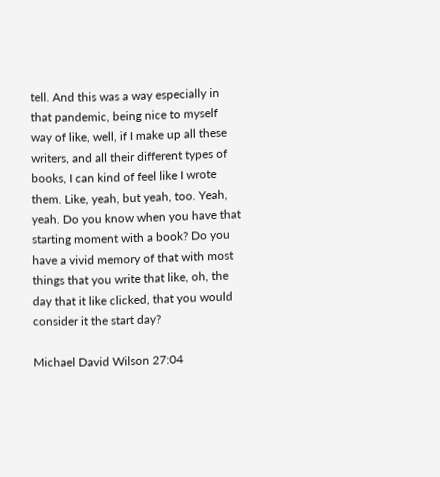tell. And this was a way especially in that pandemic, being nice to myself way of like, well, if I make up all these writers, and all their different types of books, I can kind of feel like I wrote them. Like, yeah, but yeah, too. Yeah, yeah. Do you know when you have that starting moment with a book? Do you have a vivid memory of that with most things that you write that like, oh, the day that it like clicked, that you would consider it the start day?

Michael David Wilson 27:04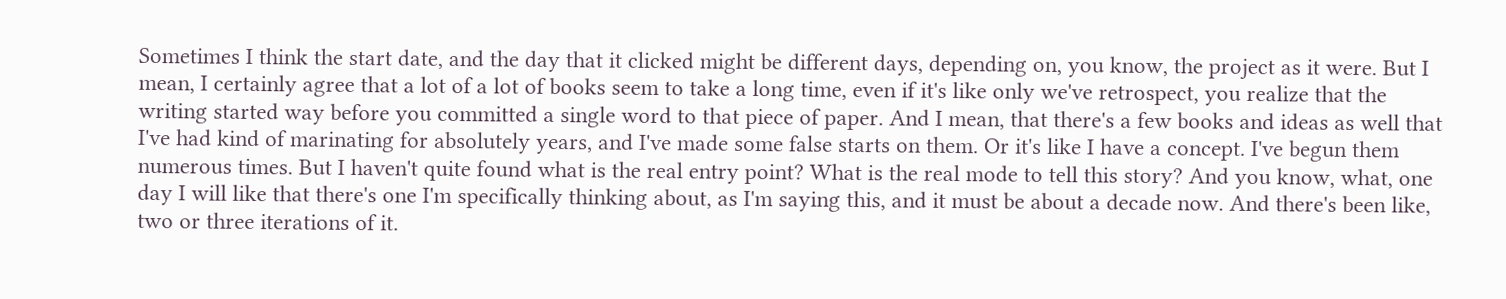Sometimes I think the start date, and the day that it clicked might be different days, depending on, you know, the project as it were. But I mean, I certainly agree that a lot of a lot of books seem to take a long time, even if it's like only we've retrospect, you realize that the writing started way before you committed a single word to that piece of paper. And I mean, that there's a few books and ideas as well that I've had kind of marinating for absolutely years, and I've made some false starts on them. Or it's like I have a concept. I've begun them numerous times. But I haven't quite found what is the real entry point? What is the real mode to tell this story? And you know, what, one day I will like that there's one I'm specifically thinking about, as I'm saying this, and it must be about a decade now. And there's been like, two or three iterations of it.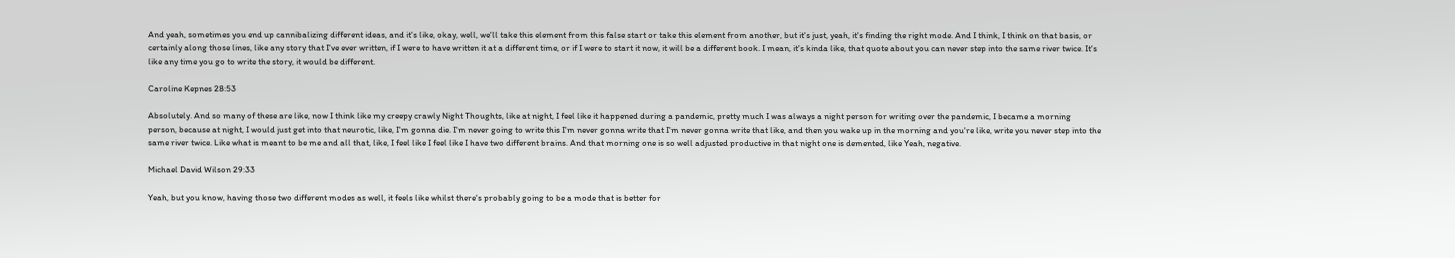And yeah, sometimes you end up cannibalizing different ideas, and it's like, okay, well, we'll take this element from this false start or take this element from another, but it's just, yeah, it's finding the right mode. And I think, I think on that basis, or certainly along those lines, like any story that I've ever written, if I were to have written it at a different time, or if I were to start it now, it will be a different book. I mean, it's kinda like, that quote about you can never step into the same river twice. It's like any time you go to write the story, it would be different.

Caroline Kepnes 28:53

Absolutely. And so many of these are like, now I think like my creepy crawly Night Thoughts, like at night, I feel like it happened during a pandemic, pretty much I was always a night person for writing over the pandemic, I became a morning person, because at night, I would just get into that neurotic, like, I'm gonna die. I'm never going to write this I'm never gonna write that I'm never gonna write that like, and then you wake up in the morning and you're like, write you never step into the same river twice. Like what is meant to be me and all that, like, I feel like I feel like I have two different brains. And that morning one is so well adjusted productive in that night one is demented, like Yeah, negative.

Michael David Wilson 29:33

Yeah, but you know, having those two different modes as well, it feels like whilst there's probably going to be a mode that is better for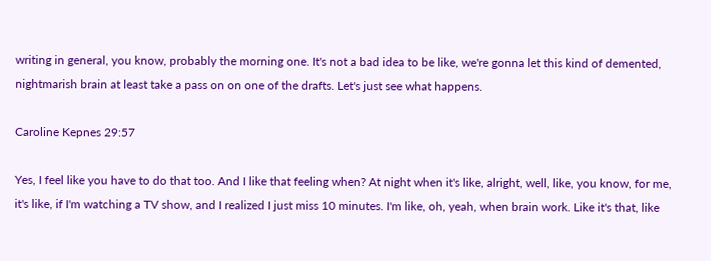writing in general, you know, probably the morning one. It's not a bad idea to be like, we're gonna let this kind of demented, nightmarish brain at least take a pass on on one of the drafts. Let's just see what happens.

Caroline Kepnes 29:57

Yes, I feel like you have to do that too. And I like that feeling when? At night when it's like, alright, well, like, you know, for me, it's like, if I'm watching a TV show, and I realized I just miss 10 minutes. I'm like, oh, yeah, when brain work. Like it's that, like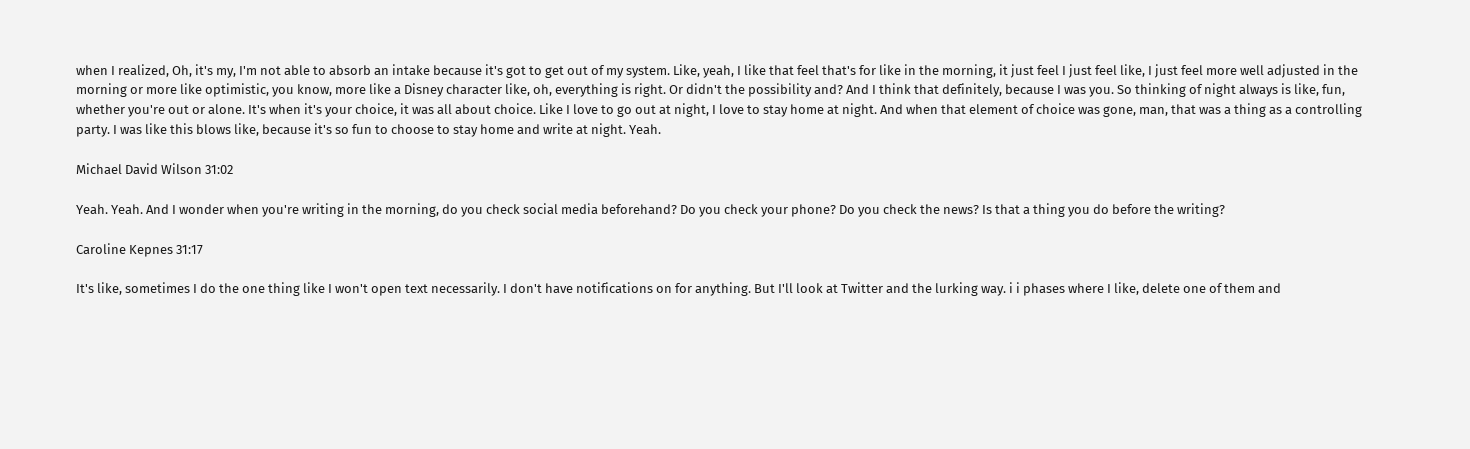when I realized, Oh, it's my, I'm not able to absorb an intake because it's got to get out of my system. Like, yeah, I like that feel that's for like in the morning, it just feel I just feel like, I just feel more well adjusted in the morning or more like optimistic, you know, more like a Disney character like, oh, everything is right. Or didn't the possibility and? And I think that definitely, because I was you. So thinking of night always is like, fun, whether you're out or alone. It's when it's your choice, it was all about choice. Like I love to go out at night, I love to stay home at night. And when that element of choice was gone, man, that was a thing as a controlling party. I was like this blows like, because it's so fun to choose to stay home and write at night. Yeah.

Michael David Wilson 31:02

Yeah. Yeah. And I wonder when you're writing in the morning, do you check social media beforehand? Do you check your phone? Do you check the news? Is that a thing you do before the writing?

Caroline Kepnes 31:17

It's like, sometimes I do the one thing like I won't open text necessarily. I don't have notifications on for anything. But I'll look at Twitter and the lurking way. i i phases where I like, delete one of them and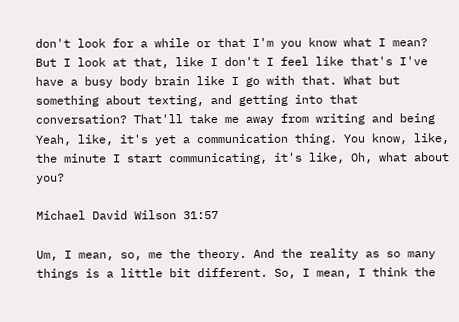don't look for a while or that I'm you know what I mean? But I look at that, like I don't I feel like that's I've have a busy body brain like I go with that. What but something about texting, and getting into that conversation? That'll take me away from writing and being Yeah, like, it's yet a communication thing. You know, like, the minute I start communicating, it's like, Oh, what about you?

Michael David Wilson 31:57

Um, I mean, so, me the theory. And the reality as so many things is a little bit different. So, I mean, I think the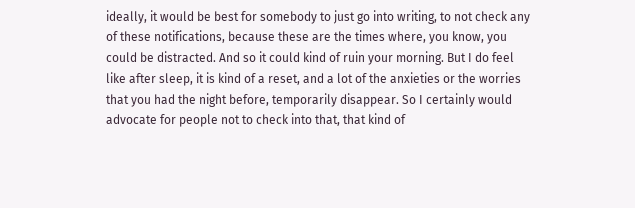ideally, it would be best for somebody to just go into writing, to not check any of these notifications, because these are the times where, you know, you could be distracted. And so it could kind of ruin your morning. But I do feel like after sleep, it is kind of a reset, and a lot of the anxieties or the worries that you had the night before, temporarily disappear. So I certainly would advocate for people not to check into that, that kind of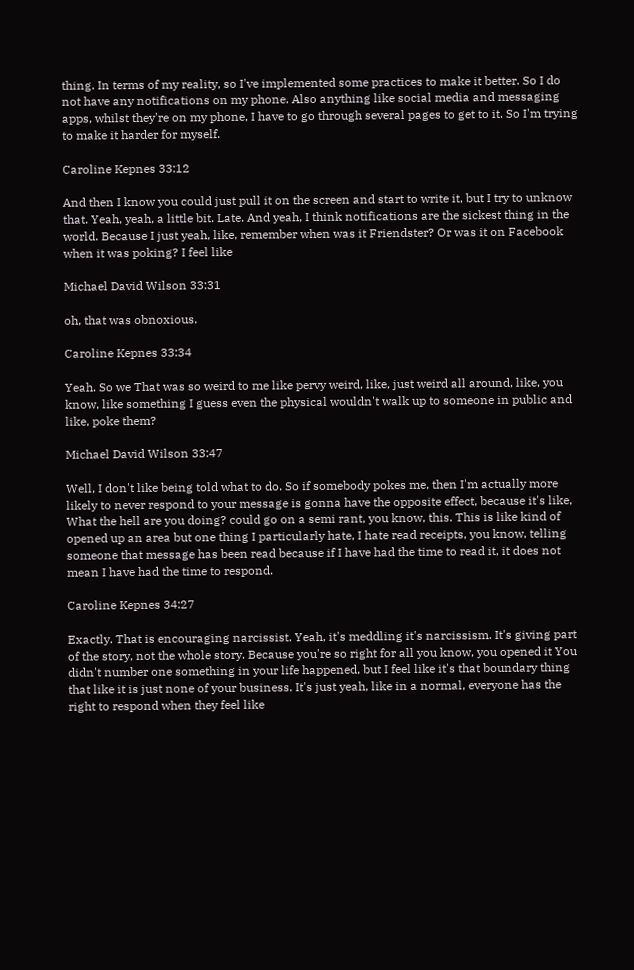thing. In terms of my reality, so I've implemented some practices to make it better. So I do not have any notifications on my phone. Also anything like social media and messaging apps, whilst they're on my phone, I have to go through several pages to get to it. So I'm trying to make it harder for myself.

Caroline Kepnes 33:12

And then I know you could just pull it on the screen and start to write it, but I try to unknow that. Yeah, yeah, a little bit. Late. And yeah, I think notifications are the sickest thing in the world. Because I just yeah, like, remember when was it Friendster? Or was it on Facebook when it was poking? I feel like

Michael David Wilson 33:31

oh, that was obnoxious.

Caroline Kepnes 33:34

Yeah. So we That was so weird to me like pervy weird, like, just weird all around, like, you know, like something I guess even the physical wouldn't walk up to someone in public and like, poke them?

Michael David Wilson 33:47

Well, I don't like being told what to do. So if somebody pokes me, then I'm actually more likely to never respond to your message is gonna have the opposite effect, because it's like, What the hell are you doing? could go on a semi rant, you know, this. This is like kind of opened up an area but one thing I particularly hate, I hate read receipts, you know, telling someone that message has been read because if I have had the time to read it, it does not mean I have had the time to respond.

Caroline Kepnes 34:27

Exactly. That is encouraging narcissist. Yeah, it's meddling it's narcissism. It's giving part of the story, not the whole story. Because you're so right for all you know, you opened it You didn't number one something in your life happened, but I feel like it's that boundary thing that like it is just none of your business. It's just yeah, like in a normal, everyone has the right to respond when they feel like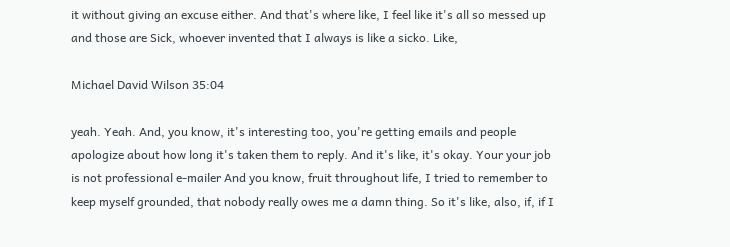it without giving an excuse either. And that's where like, I feel like it's all so messed up and those are Sick, whoever invented that I always is like a sicko. Like,

Michael David Wilson 35:04

yeah. Yeah. And, you know, it's interesting too, you're getting emails and people apologize about how long it's taken them to reply. And it's like, it's okay. Your your job is not professional e-mailer And you know, fruit throughout life, I tried to remember to keep myself grounded, that nobody really owes me a damn thing. So it's like, also, if, if I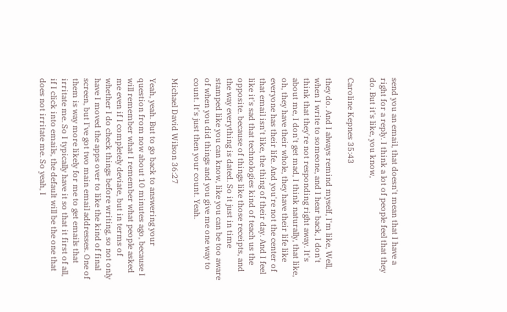send you an email, that doesn't mean that I have a right for a reply. I think a lot of people feel that they do. But it's like, you know,

Caroline Kepnes 35:43

they do. And I always remind myself, I'm like, Well, when I write to someone, and I hear back, I don't think that they're not responding right away. It's about me, I don't get mad, I think naturally, that like, oh, they have their whole, they have their life like everyone has their life. And you're not the center of that email isn't like, the thing of their day. And I feel like it's sad that technologies kind of teach us the opposite. because of things like those receipts, and the way everything is dated. So it just in time stamped like you can know, like you can be too aware of when you did things and you give me one way to count. It's just then your count. Yeah.

Michael David Wilson 36:27

Yeah, yeah. But to go back to answering your question from now about 10 minutes ago, because I will remember what I remember what people asked me even if I completely deviate, but in terms of whether I do check things before writing, so not only have I moved the apps over to like the kind of final screen, but I've got two main email addresses. One of them is way more likely for me to get emails that irritate me. So I typically have it so that it first of all, if I click into emails, the default will be the one that does not irritate me. So yeah, I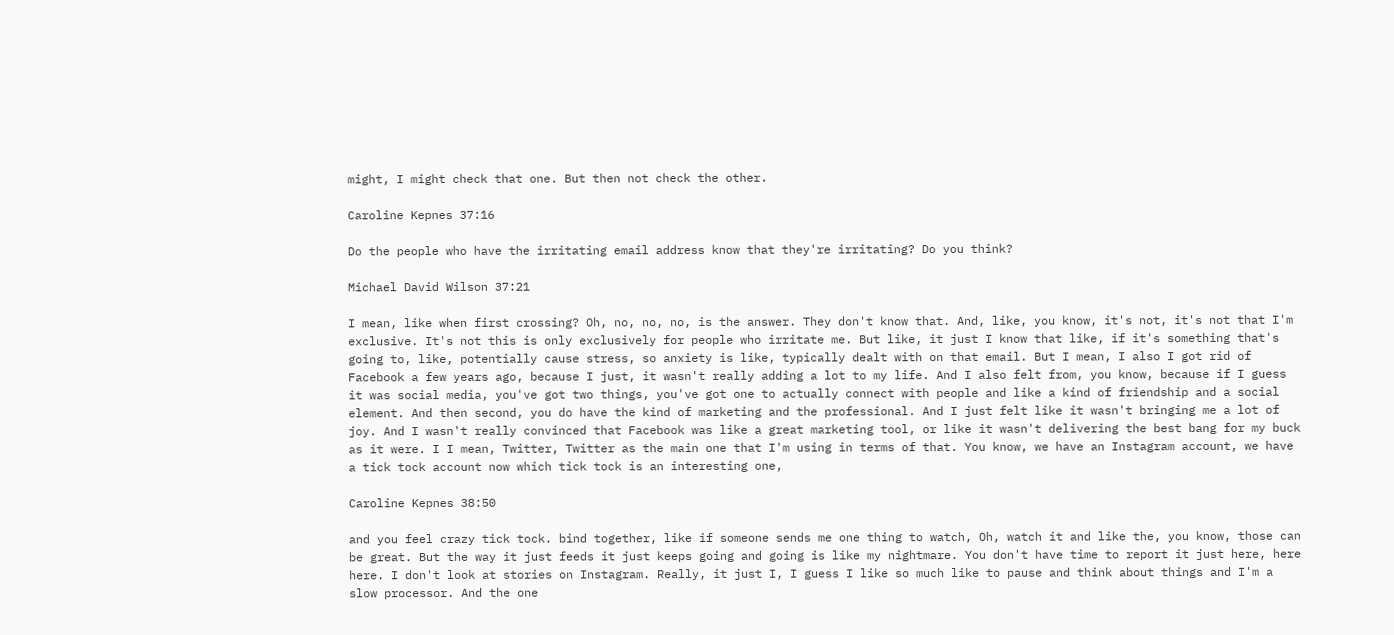might, I might check that one. But then not check the other.

Caroline Kepnes 37:16

Do the people who have the irritating email address know that they're irritating? Do you think?

Michael David Wilson 37:21

I mean, like when first crossing? Oh, no, no, no, is the answer. They don't know that. And, like, you know, it's not, it's not that I'm exclusive. It's not this is only exclusively for people who irritate me. But like, it just I know that like, if it's something that's going to, like, potentially cause stress, so anxiety is like, typically dealt with on that email. But I mean, I also I got rid of Facebook a few years ago, because I just, it wasn't really adding a lot to my life. And I also felt from, you know, because if I guess it was social media, you've got two things, you've got one to actually connect with people and like a kind of friendship and a social element. And then second, you do have the kind of marketing and the professional. And I just felt like it wasn't bringing me a lot of joy. And I wasn't really convinced that Facebook was like a great marketing tool, or like it wasn't delivering the best bang for my buck as it were. I I mean, Twitter, Twitter as the main one that I'm using in terms of that. You know, we have an Instagram account, we have a tick tock account now which tick tock is an interesting one,

Caroline Kepnes 38:50

and you feel crazy tick tock. bind together, like if someone sends me one thing to watch, Oh, watch it and like the, you know, those can be great. But the way it just feeds it just keeps going and going is like my nightmare. You don't have time to report it just here, here here. I don't look at stories on Instagram. Really, it just I, I guess I like so much like to pause and think about things and I'm a slow processor. And the one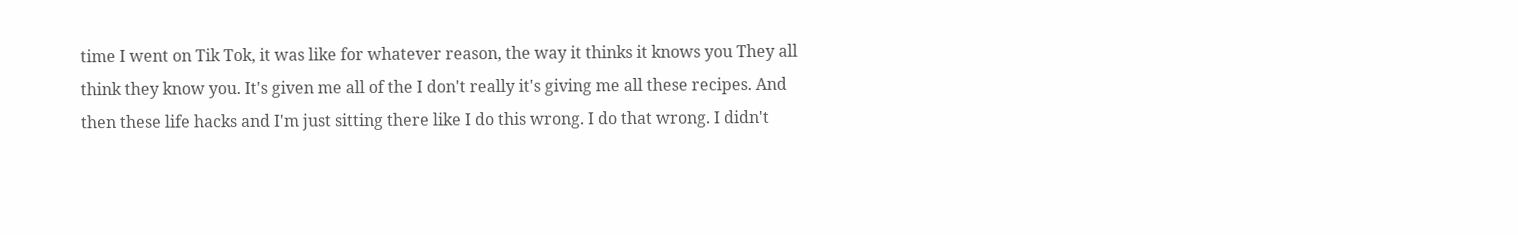time I went on Tik Tok, it was like for whatever reason, the way it thinks it knows you They all think they know you. It's given me all of the I don't really it's giving me all these recipes. And then these life hacks and I'm just sitting there like I do this wrong. I do that wrong. I didn't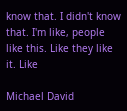know that. I didn't know that. I'm like, people like this. Like they like it. Like

Michael David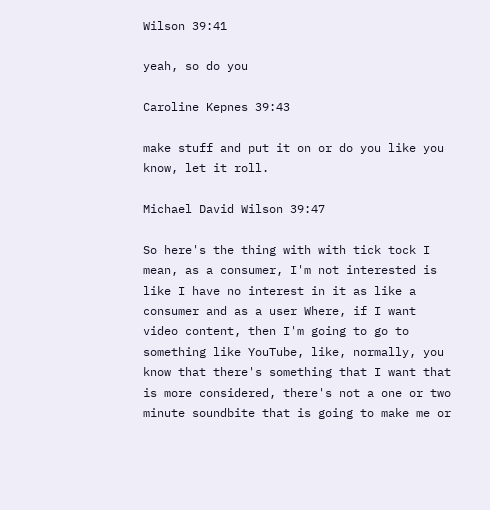Wilson 39:41

yeah, so do you

Caroline Kepnes 39:43

make stuff and put it on or do you like you know, let it roll.

Michael David Wilson 39:47

So here's the thing with with tick tock I mean, as a consumer, I'm not interested is like I have no interest in it as like a consumer and as a user Where, if I want video content, then I'm going to go to something like YouTube, like, normally, you know that there's something that I want that is more considered, there's not a one or two minute soundbite that is going to make me or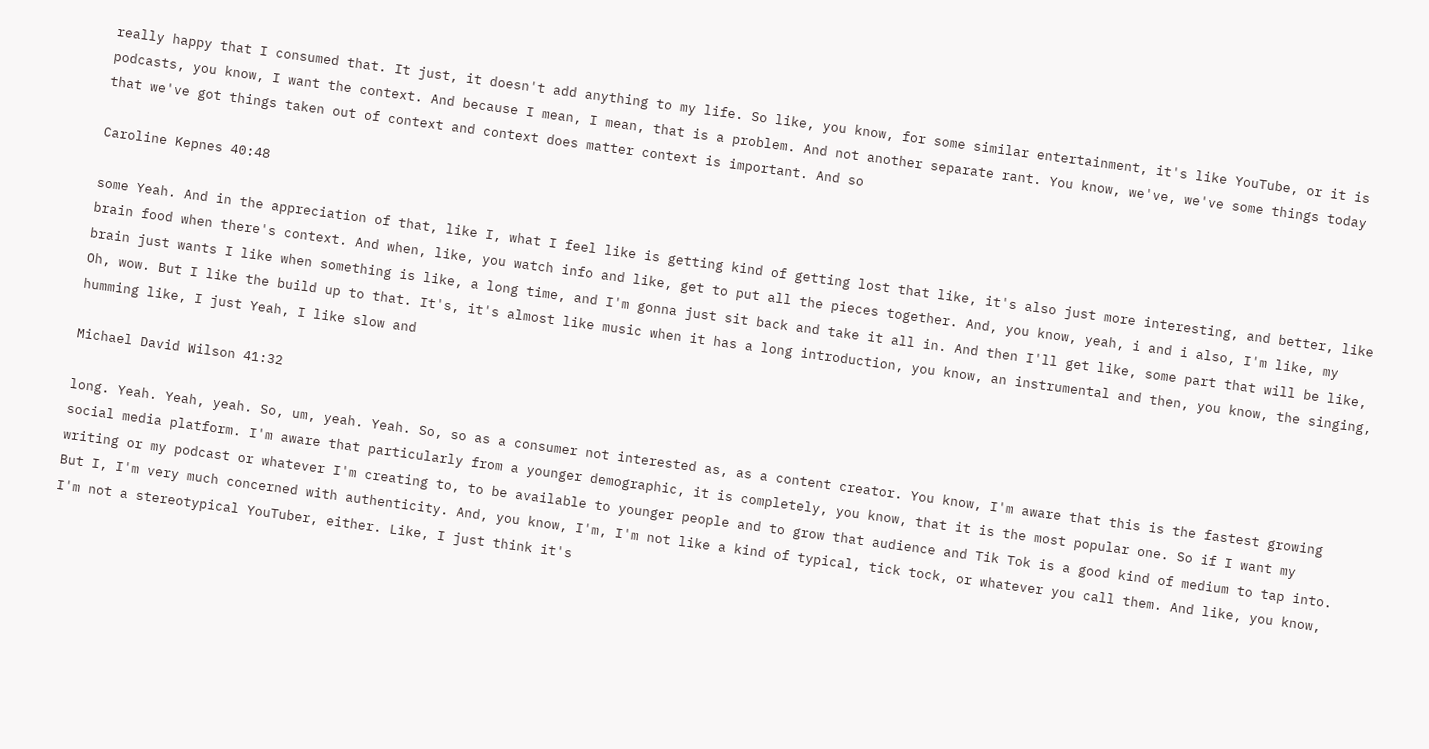really happy that I consumed that. It just, it doesn't add anything to my life. So like, you know, for some similar entertainment, it's like YouTube, or it is podcasts, you know, I want the context. And because I mean, I mean, that is a problem. And not another separate rant. You know, we've, we've some things today that we've got things taken out of context and context does matter context is important. And so

Caroline Kepnes 40:48

some Yeah. And in the appreciation of that, like I, what I feel like is getting kind of getting lost that like, it's also just more interesting, and better, like brain food when there's context. And when, like, you watch info and like, get to put all the pieces together. And, you know, yeah, i and i also, I'm like, my brain just wants I like when something is like, a long time, and I'm gonna just sit back and take it all in. And then I'll get like, some part that will be like, Oh, wow. But I like the build up to that. It's, it's almost like music when it has a long introduction, you know, an instrumental and then, you know, the singing, humming like, I just Yeah, I like slow and

Michael David Wilson 41:32

long. Yeah. Yeah, yeah. So, um, yeah. Yeah. So, so as a consumer not interested as, as a content creator. You know, I'm aware that this is the fastest growing social media platform. I'm aware that particularly from a younger demographic, it is completely, you know, that it is the most popular one. So if I want my writing or my podcast or whatever I'm creating to, to be available to younger people and to grow that audience and Tik Tok is a good kind of medium to tap into. But I, I'm very much concerned with authenticity. And, you know, I'm, I'm not like a kind of typical, tick tock, or whatever you call them. And like, you know, I'm not a stereotypical YouTuber, either. Like, I just think it's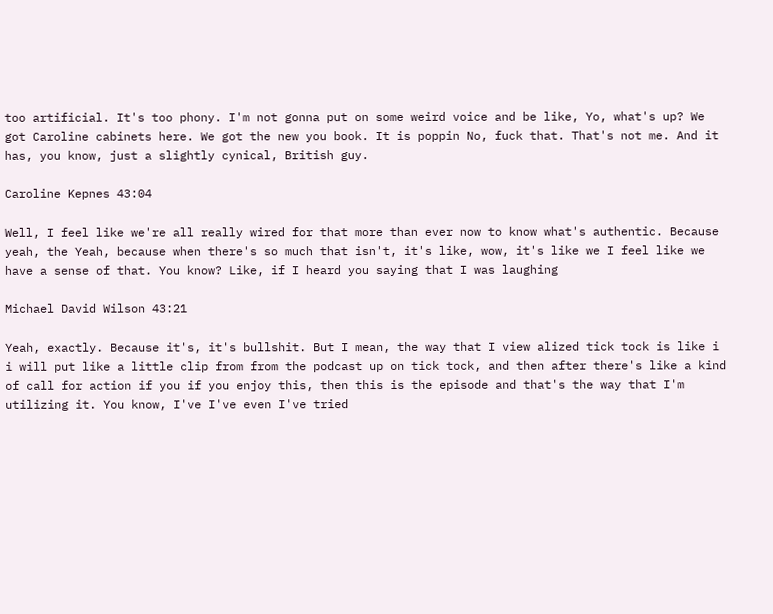too artificial. It's too phony. I'm not gonna put on some weird voice and be like, Yo, what's up? We got Caroline cabinets here. We got the new you book. It is poppin No, fuck that. That's not me. And it has, you know, just a slightly cynical, British guy.

Caroline Kepnes 43:04

Well, I feel like we're all really wired for that more than ever now to know what's authentic. Because yeah, the Yeah, because when there's so much that isn't, it's like, wow, it's like we I feel like we have a sense of that. You know? Like, if I heard you saying that I was laughing

Michael David Wilson 43:21

Yeah, exactly. Because it's, it's bullshit. But I mean, the way that I view alized tick tock is like i i will put like a little clip from from the podcast up on tick tock, and then after there's like a kind of call for action if you if you enjoy this, then this is the episode and that's the way that I'm utilizing it. You know, I've I've even I've tried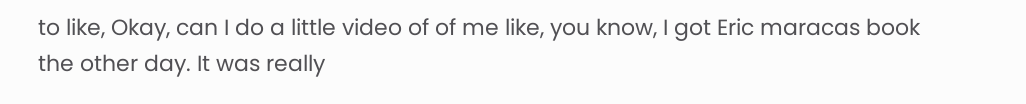to like, Okay, can I do a little video of of me like, you know, I got Eric maracas book the other day. It was really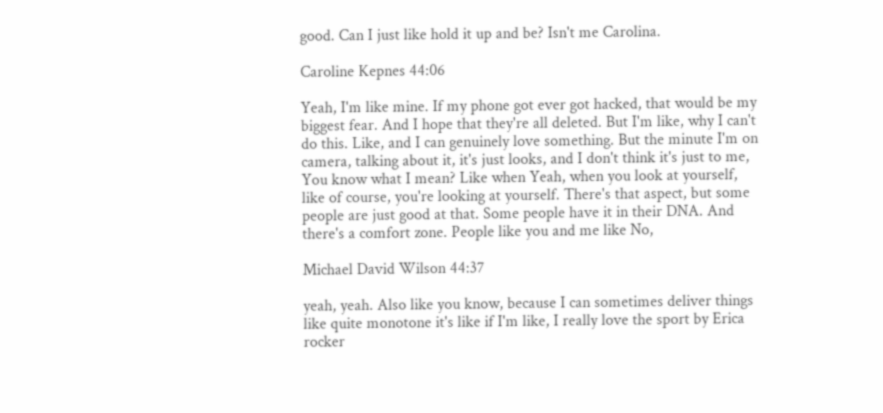good. Can I just like hold it up and be? Isn't me Carolina.

Caroline Kepnes 44:06

Yeah, I'm like mine. If my phone got ever got hacked, that would be my biggest fear. And I hope that they're all deleted. But I'm like, why I can't do this. Like, and I can genuinely love something. But the minute I'm on camera, talking about it, it's just looks, and I don't think it's just to me, You know what I mean? Like when Yeah, when you look at yourself, like of course, you're looking at yourself. There's that aspect, but some people are just good at that. Some people have it in their DNA. And there's a comfort zone. People like you and me like No,

Michael David Wilson 44:37

yeah, yeah. Also like you know, because I can sometimes deliver things like quite monotone it's like if I'm like, I really love the sport by Erica rocker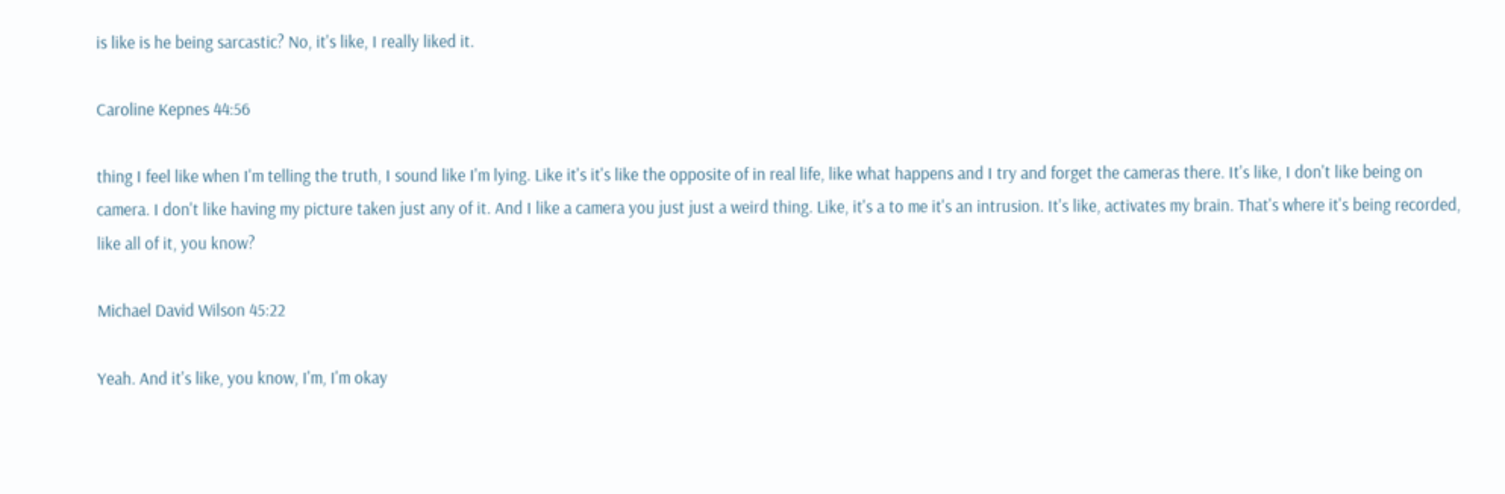is like is he being sarcastic? No, it's like, I really liked it.

Caroline Kepnes 44:56

thing I feel like when I'm telling the truth, I sound like I'm lying. Like it's it's like the opposite of in real life, like what happens and I try and forget the cameras there. It's like, I don't like being on camera. I don't like having my picture taken just any of it. And I like a camera you just just a weird thing. Like, it's a to me it's an intrusion. It's like, activates my brain. That's where it's being recorded, like all of it, you know?

Michael David Wilson 45:22

Yeah. And it's like, you know, I'm, I'm okay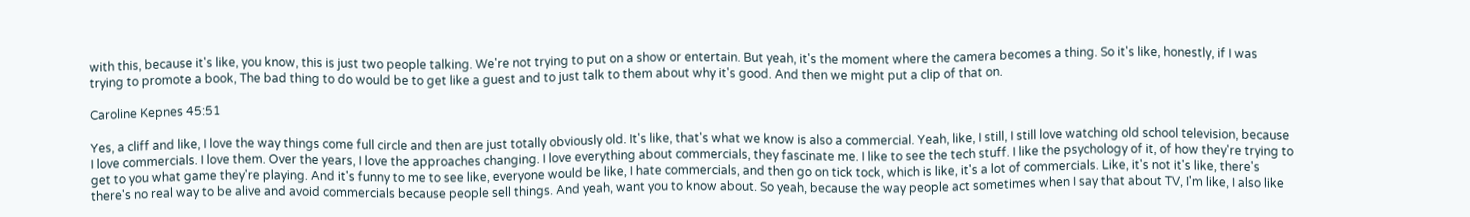with this, because it's like, you know, this is just two people talking. We're not trying to put on a show or entertain. But yeah, it's the moment where the camera becomes a thing. So it's like, honestly, if I was trying to promote a book, The bad thing to do would be to get like a guest and to just talk to them about why it's good. And then we might put a clip of that on.

Caroline Kepnes 45:51

Yes, a cliff and like, I love the way things come full circle and then are just totally obviously old. It's like, that's what we know is also a commercial. Yeah, like, I still, I still love watching old school television, because I love commercials. I love them. Over the years, I love the approaches changing. I love everything about commercials, they fascinate me. I like to see the tech stuff. I like the psychology of it, of how they're trying to get to you what game they're playing. And it's funny to me to see like, everyone would be like, I hate commercials, and then go on tick tock, which is like, it's a lot of commercials. Like, it's not it's like, there's there's no real way to be alive and avoid commercials because people sell things. And yeah, want you to know about. So yeah, because the way people act sometimes when I say that about TV, I'm like, I also like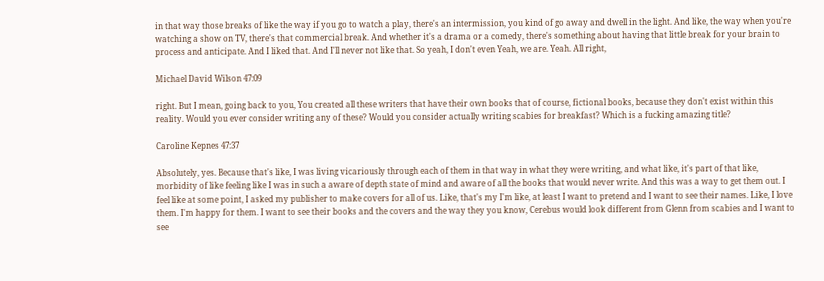in that way those breaks of like the way if you go to watch a play, there's an intermission, you kind of go away and dwell in the light. And like, the way when you're watching a show on TV, there's that commercial break. And whether it's a drama or a comedy, there's something about having that little break for your brain to process and anticipate. And I liked that. And I'll never not like that. So yeah, I don't even Yeah, we are. Yeah. All right,

Michael David Wilson 47:09

right. But I mean, going back to you, You created all these writers that have their own books that of course, fictional books, because they don't exist within this reality. Would you ever consider writing any of these? Would you consider actually writing scabies for breakfast? Which is a fucking amazing title?

Caroline Kepnes 47:37

Absolutely, yes. Because that's like, I was living vicariously through each of them in that way in what they were writing, and what like, it's part of that like, morbidity of like feeling like I was in such a aware of depth state of mind and aware of all the books that would never write. And this was a way to get them out. I feel like at some point, I asked my publisher to make covers for all of us. Like, that's my I'm like, at least I want to pretend and I want to see their names. Like, I love them. I'm happy for them. I want to see their books and the covers and the way they you know, Cerebus would look different from Glenn from scabies and I want to see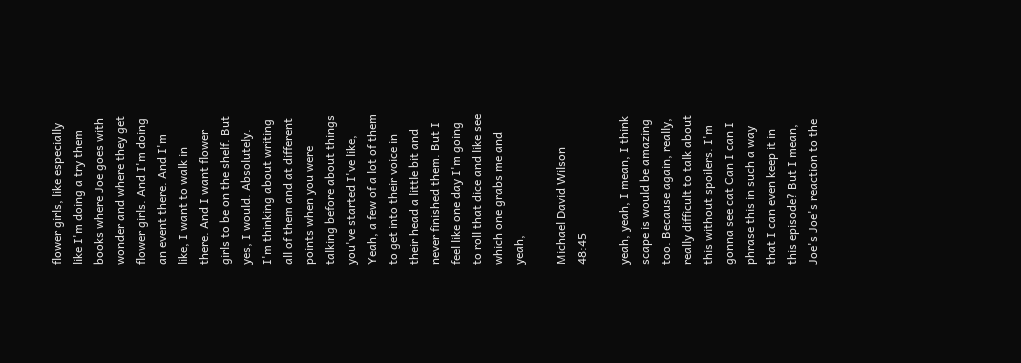flower girls, like especially like I'm doing a try them books where Joe goes with wonder and where they get flower girls. And I'm doing an event there. And I'm like, I want to walk in there. And I want flower girls to be on the shelf. But yes, I would. Absolutely. I'm thinking about writing all of them and at different points when you were talking before about things you've started I've like, Yeah, a few of a lot of them to get into their voice in their head a little bit and never finished them. But I feel like one day I'm going to roll that dice and like see which one grabs me and yeah,

Michael David Wilson 48:45

yeah, yeah, I mean, I think scape is would be amazing too. Because again, really, really difficult to talk about this without spoilers. I'm gonna see cat Can I can I phrase this in such a way that I can even keep it in this episode? But I mean, Joe's Joe's reaction to the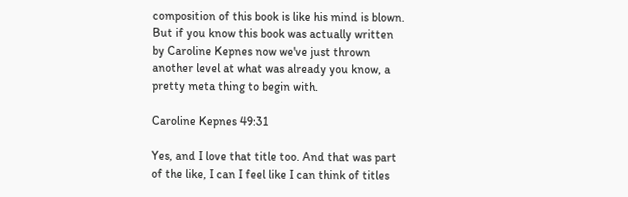composition of this book is like his mind is blown. But if you know this book was actually written by Caroline Kepnes now we've just thrown another level at what was already you know, a pretty meta thing to begin with.

Caroline Kepnes 49:31

Yes, and I love that title too. And that was part of the like, I can I feel like I can think of titles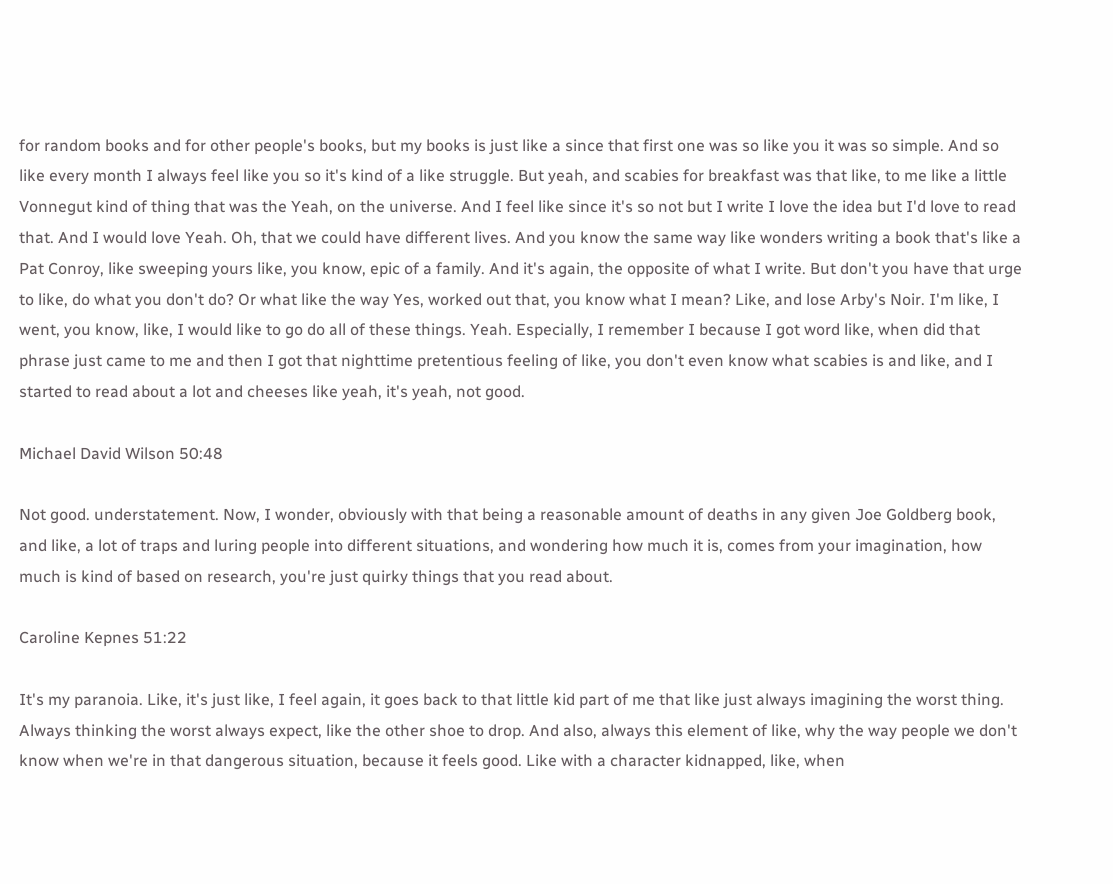for random books and for other people's books, but my books is just like a since that first one was so like you it was so simple. And so like every month I always feel like you so it's kind of a like struggle. But yeah, and scabies for breakfast was that like, to me like a little Vonnegut kind of thing that was the Yeah, on the universe. And I feel like since it's so not but I write I love the idea but I'd love to read that. And I would love Yeah. Oh, that we could have different lives. And you know the same way like wonders writing a book that's like a Pat Conroy, like sweeping yours like, you know, epic of a family. And it's again, the opposite of what I write. But don't you have that urge to like, do what you don't do? Or what like the way Yes, worked out that, you know what I mean? Like, and lose Arby's Noir. I'm like, I went, you know, like, I would like to go do all of these things. Yeah. Especially, I remember I because I got word like, when did that phrase just came to me and then I got that nighttime pretentious feeling of like, you don't even know what scabies is and like, and I started to read about a lot and cheeses like yeah, it's yeah, not good.

Michael David Wilson 50:48

Not good. understatement. Now, I wonder, obviously with that being a reasonable amount of deaths in any given Joe Goldberg book, and like, a lot of traps and luring people into different situations, and wondering how much it is, comes from your imagination, how much is kind of based on research, you're just quirky things that you read about.

Caroline Kepnes 51:22

It's my paranoia. Like, it's just like, I feel again, it goes back to that little kid part of me that like just always imagining the worst thing. Always thinking the worst always expect, like the other shoe to drop. And also, always this element of like, why the way people we don't know when we're in that dangerous situation, because it feels good. Like with a character kidnapped, like, when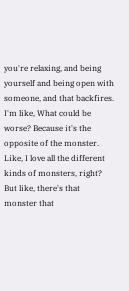you're relaxing, and being yourself and being open with someone, and that backfires. I'm like, What could be worse? Because it's the opposite of the monster. Like, I love all the different kinds of monsters, right? But like, there's that monster that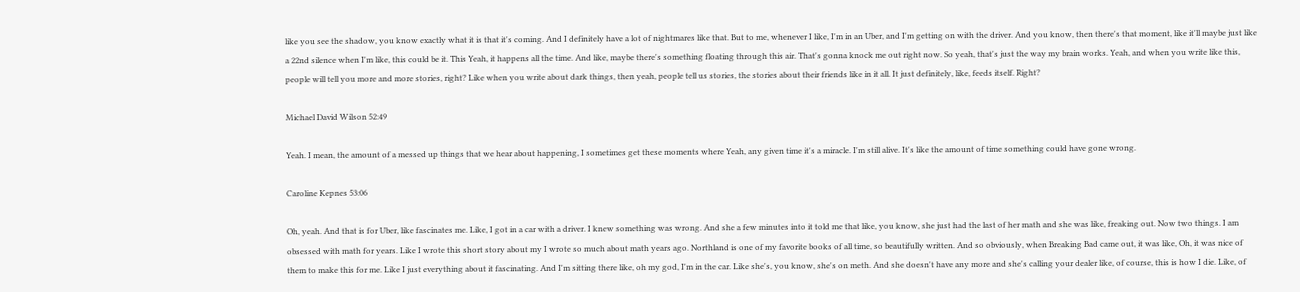like you see the shadow, you know exactly what it is that it's coming. And I definitely have a lot of nightmares like that. But to me, whenever I like, I'm in an Uber, and I'm getting on with the driver. And you know, then there's that moment, like it'll maybe just like a 22nd silence when I'm like, this could be it. This Yeah, it happens all the time. And like, maybe there's something floating through this air. That's gonna knock me out right now. So yeah, that's just the way my brain works. Yeah, and when you write like this, people will tell you more and more stories, right? Like when you write about dark things, then yeah, people tell us stories, the stories about their friends like in it all. It just definitely, like, feeds itself. Right?

Michael David Wilson 52:49

Yeah. I mean, the amount of a messed up things that we hear about happening, I sometimes get these moments where Yeah, any given time it's a miracle. I'm still alive. It's like the amount of time something could have gone wrong.

Caroline Kepnes 53:06

Oh, yeah. And that is for Uber, like fascinates me. Like, I got in a car with a driver. I knew something was wrong. And she a few minutes into it told me that like, you know, she just had the last of her math and she was like, freaking out. Now two things. I am obsessed with math for years. Like I wrote this short story about my I wrote so much about math years ago. Northland is one of my favorite books of all time, so beautifully written. And so obviously, when Breaking Bad came out, it was like, Oh, it was nice of them to make this for me. Like I just everything about it fascinating. And I'm sitting there like, oh my god, I'm in the car. Like she's, you know, she's on meth. And she doesn't have any more and she's calling your dealer like, of course, this is how I die. Like, of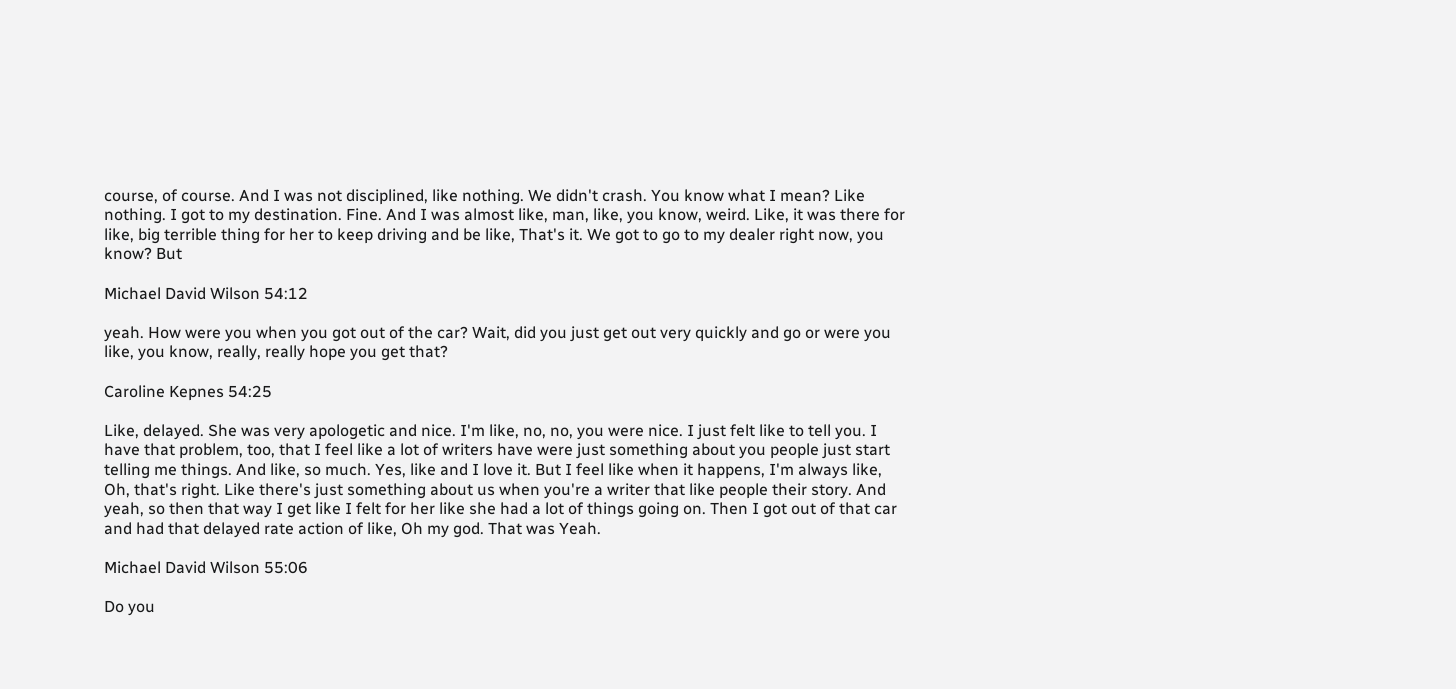course, of course. And I was not disciplined, like nothing. We didn't crash. You know what I mean? Like nothing. I got to my destination. Fine. And I was almost like, man, like, you know, weird. Like, it was there for like, big terrible thing for her to keep driving and be like, That's it. We got to go to my dealer right now, you know? But

Michael David Wilson 54:12

yeah. How were you when you got out of the car? Wait, did you just get out very quickly and go or were you like, you know, really, really hope you get that?

Caroline Kepnes 54:25

Like, delayed. She was very apologetic and nice. I'm like, no, no, you were nice. I just felt like to tell you. I have that problem, too, that I feel like a lot of writers have were just something about you people just start telling me things. And like, so much. Yes, like and I love it. But I feel like when it happens, I'm always like, Oh, that's right. Like there's just something about us when you're a writer that like people their story. And yeah, so then that way I get like I felt for her like she had a lot of things going on. Then I got out of that car and had that delayed rate action of like, Oh my god. That was Yeah.

Michael David Wilson 55:06

Do you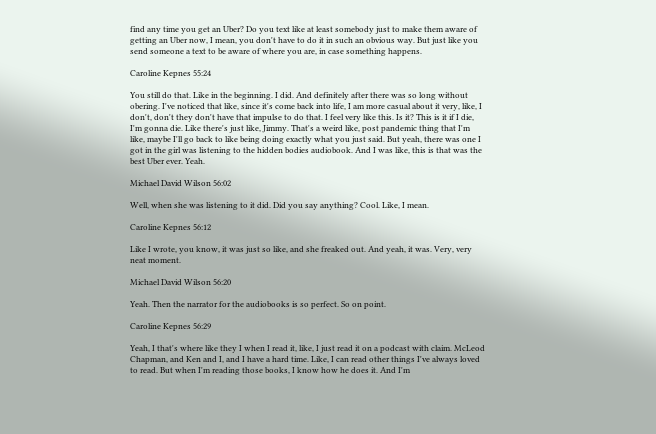find any time you get an Uber? Do you text like at least somebody just to make them aware of getting an Uber now, I mean, you don't have to do it in such an obvious way. But just like you send someone a text to be aware of where you are, in case something happens.

Caroline Kepnes 55:24

You still do that. Like in the beginning. I did. And definitely after there was so long without obering. I've noticed that like, since it's come back into life, I am more casual about it very, like, I don't, don't they don't have that impulse to do that. I feel very like this. Is it? This is it if I die, I'm gonna die. Like there's just like, Jimmy. That's a weird like, post pandemic thing that I'm like, maybe I'll go back to like being doing exactly what you just said. But yeah, there was one I got in the girl was listening to the hidden bodies audiobook. And I was like, this is that was the best Uber ever. Yeah.

Michael David Wilson 56:02

Well, when she was listening to it did. Did you say anything? Cool. Like, I mean.

Caroline Kepnes 56:12

Like I wrote, you know, it was just so like, and she freaked out. And yeah, it was. Very, very neat moment.

Michael David Wilson 56:20

Yeah. Then the narrator for the audiobooks is so perfect. So on point.

Caroline Kepnes 56:29

Yeah, I that's where like they I when I read it, like, I just read it on a podcast with claim. McLeod Chapman, and Ken and I, and I have a hard time. Like, I can read other things I've always loved to read. But when I'm reading those books, I know how he does it. And I'm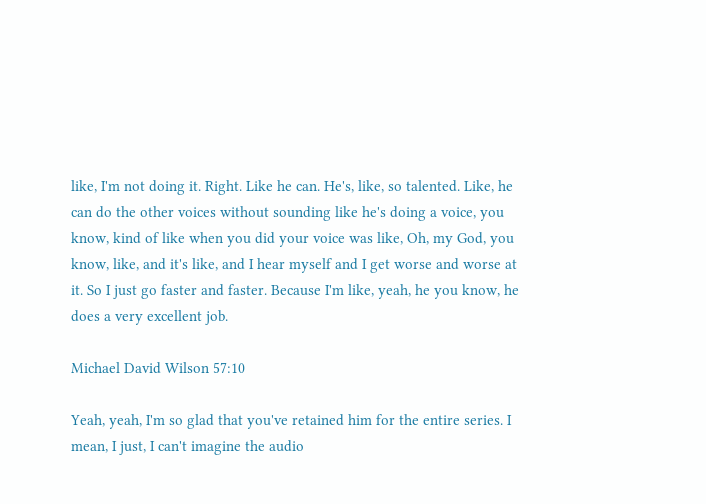like, I'm not doing it. Right. Like he can. He's, like, so talented. Like, he can do the other voices without sounding like he's doing a voice, you know, kind of like when you did your voice was like, Oh, my God, you know, like, and it's like, and I hear myself and I get worse and worse at it. So I just go faster and faster. Because I'm like, yeah, he you know, he does a very excellent job.

Michael David Wilson 57:10

Yeah, yeah, I'm so glad that you've retained him for the entire series. I mean, I just, I can't imagine the audio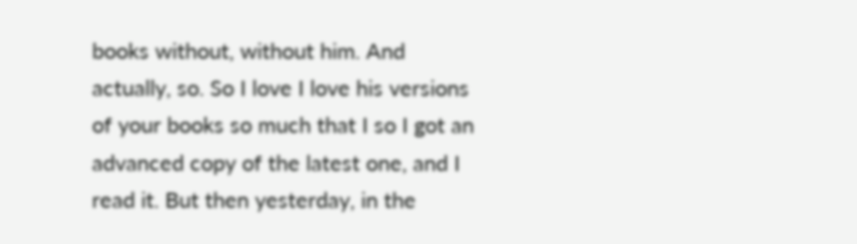books without, without him. And actually, so. So I love I love his versions of your books so much that I so I got an advanced copy of the latest one, and I read it. But then yesterday, in the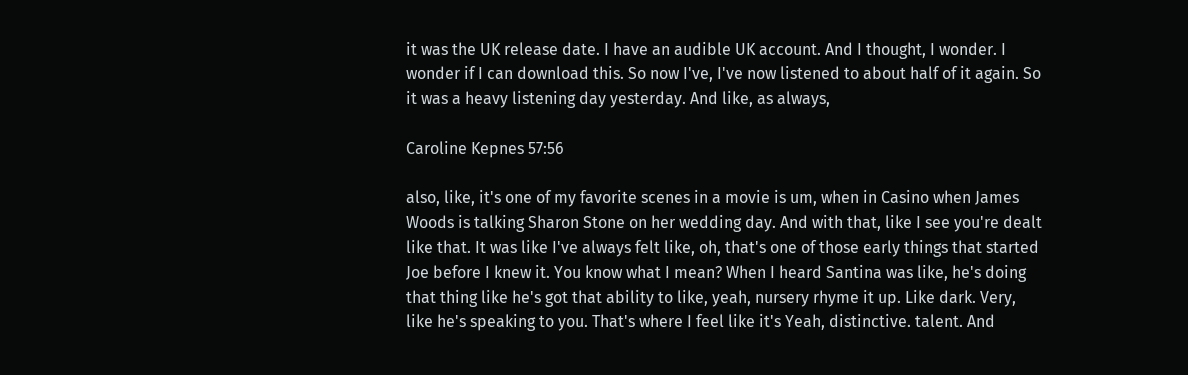it was the UK release date. I have an audible UK account. And I thought, I wonder. I wonder if I can download this. So now I've, I've now listened to about half of it again. So it was a heavy listening day yesterday. And like, as always,

Caroline Kepnes 57:56

also, like, it's one of my favorite scenes in a movie is um, when in Casino when James Woods is talking Sharon Stone on her wedding day. And with that, like I see you're dealt like that. It was like I've always felt like, oh, that's one of those early things that started Joe before I knew it. You know what I mean? When I heard Santina was like, he's doing that thing like he's got that ability to like, yeah, nursery rhyme it up. Like dark. Very, like he's speaking to you. That's where I feel like it's Yeah, distinctive. talent. And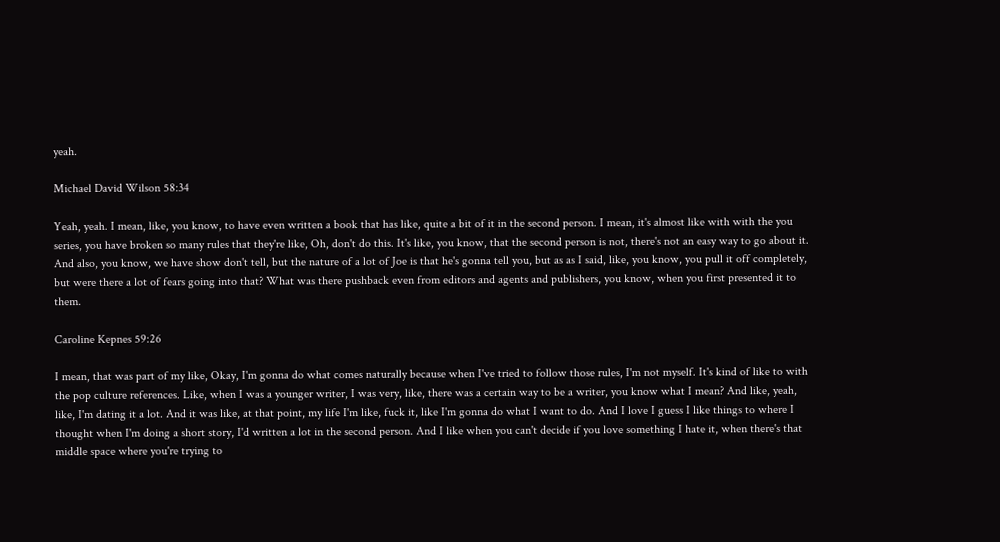yeah.

Michael David Wilson 58:34

Yeah, yeah. I mean, like, you know, to have even written a book that has like, quite a bit of it in the second person. I mean, it's almost like with with the you series, you have broken so many rules that they're like, Oh, don't do this. It's like, you know, that the second person is not, there's not an easy way to go about it. And also, you know, we have show don't tell, but the nature of a lot of Joe is that he's gonna tell you, but as as I said, like, you know, you pull it off completely, but were there a lot of fears going into that? What was there pushback even from editors and agents and publishers, you know, when you first presented it to them.

Caroline Kepnes 59:26

I mean, that was part of my like, Okay, I'm gonna do what comes naturally because when I've tried to follow those rules, I'm not myself. It's kind of like to with the pop culture references. Like, when I was a younger writer, I was very, like, there was a certain way to be a writer, you know what I mean? And like, yeah, like, I'm dating it a lot. And it was like, at that point, my life I'm like, fuck it, like I'm gonna do what I want to do. And I love I guess I like things to where I thought when I'm doing a short story, I'd written a lot in the second person. And I like when you can't decide if you love something I hate it, when there's that middle space where you're trying to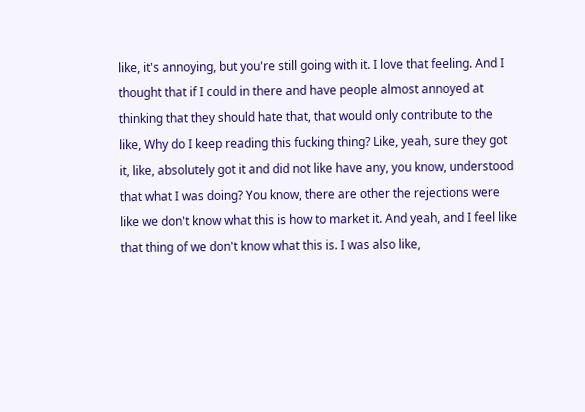like, it's annoying, but you're still going with it. I love that feeling. And I thought that if I could in there and have people almost annoyed at thinking that they should hate that, that would only contribute to the like, Why do I keep reading this fucking thing? Like, yeah, sure they got it, like, absolutely got it and did not like have any, you know, understood that what I was doing? You know, there are other the rejections were like we don't know what this is how to market it. And yeah, and I feel like that thing of we don't know what this is. I was also like,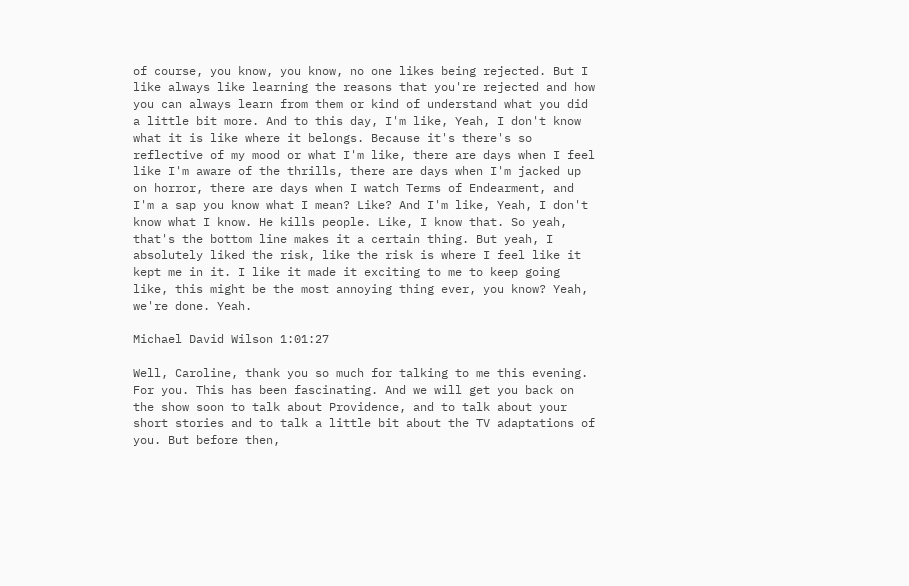of course, you know, you know, no one likes being rejected. But I like always like learning the reasons that you're rejected and how you can always learn from them or kind of understand what you did a little bit more. And to this day, I'm like, Yeah, I don't know what it is like where it belongs. Because it's there's so reflective of my mood or what I'm like, there are days when I feel like I'm aware of the thrills, there are days when I'm jacked up on horror, there are days when I watch Terms of Endearment, and I'm a sap you know what I mean? Like? And I'm like, Yeah, I don't know what I know. He kills people. Like, I know that. So yeah, that's the bottom line makes it a certain thing. But yeah, I absolutely liked the risk, like the risk is where I feel like it kept me in it. I like it made it exciting to me to keep going like, this might be the most annoying thing ever, you know? Yeah, we're done. Yeah.

Michael David Wilson 1:01:27

Well, Caroline, thank you so much for talking to me this evening. For you. This has been fascinating. And we will get you back on the show soon to talk about Providence, and to talk about your short stories and to talk a little bit about the TV adaptations of you. But before then,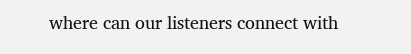where can our listeners connect with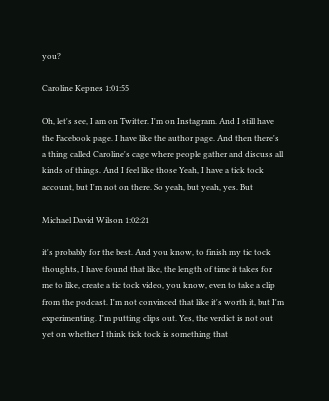you?

Caroline Kepnes 1:01:55

Oh, let's see, I am on Twitter. I'm on Instagram. And I still have the Facebook page. I have like the author page. And then there's a thing called Caroline's cage where people gather and discuss all kinds of things. And I feel like those Yeah, I have a tick tock account, but I'm not on there. So yeah, but yeah, yes. But

Michael David Wilson 1:02:21

it's probably for the best. And you know, to finish my tic tock thoughts, I have found that like, the length of time it takes for me to like, create a tic tock video, you know, even to take a clip from the podcast. I'm not convinced that like it's worth it, but I'm experimenting. I'm putting clips out. Yes, the verdict is not out yet on whether I think tick tock is something that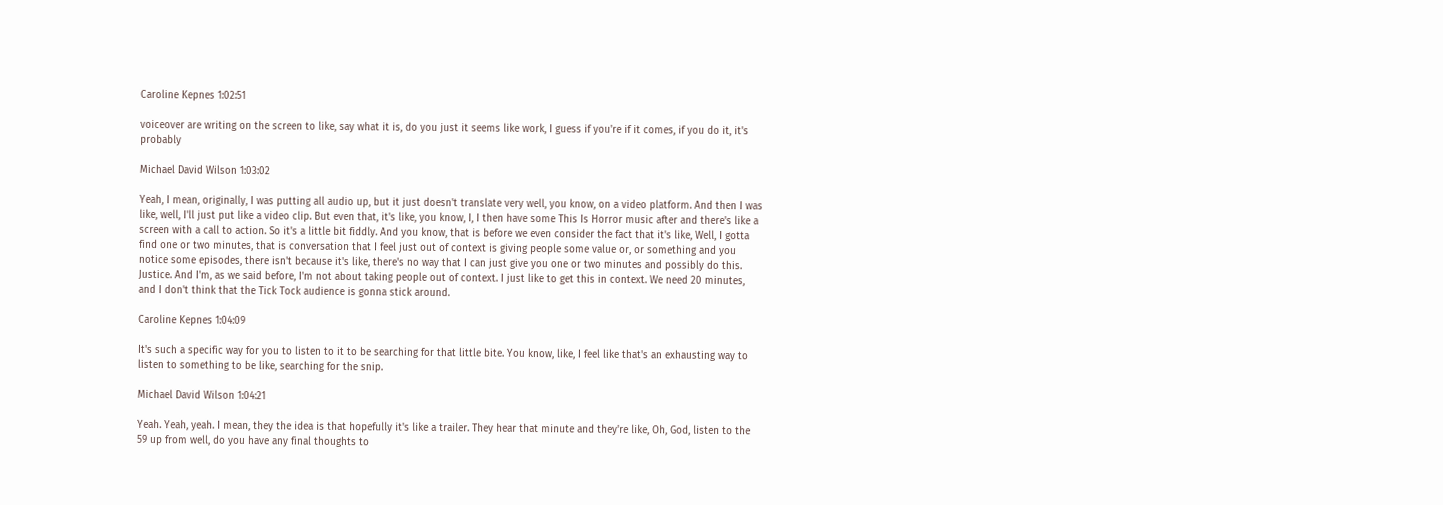Caroline Kepnes 1:02:51

voiceover are writing on the screen to like, say what it is, do you just it seems like work, I guess if you're if it comes, if you do it, it's probably

Michael David Wilson 1:03:02

Yeah, I mean, originally, I was putting all audio up, but it just doesn't translate very well, you know, on a video platform. And then I was like, well, I'll just put like a video clip. But even that, it's like, you know, I, I then have some This Is Horror music after and there's like a screen with a call to action. So it's a little bit fiddly. And you know, that is before we even consider the fact that it's like, Well, I gotta find one or two minutes, that is conversation that I feel just out of context is giving people some value or, or something and you notice some episodes, there isn't because it's like, there's no way that I can just give you one or two minutes and possibly do this. Justice. And I'm, as we said before, I'm not about taking people out of context. I just like to get this in context. We need 20 minutes, and I don't think that the Tick Tock audience is gonna stick around.

Caroline Kepnes 1:04:09

It's such a specific way for you to listen to it to be searching for that little bite. You know, like, I feel like that's an exhausting way to listen to something to be like, searching for the snip.

Michael David Wilson 1:04:21

Yeah. Yeah, yeah. I mean, they the idea is that hopefully it's like a trailer. They hear that minute and they're like, Oh, God, listen to the 59 up from well, do you have any final thoughts to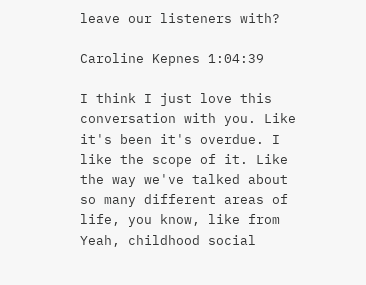leave our listeners with?

Caroline Kepnes 1:04:39

I think I just love this conversation with you. Like it's been it's overdue. I like the scope of it. Like the way we've talked about so many different areas of life, you know, like from Yeah, childhood social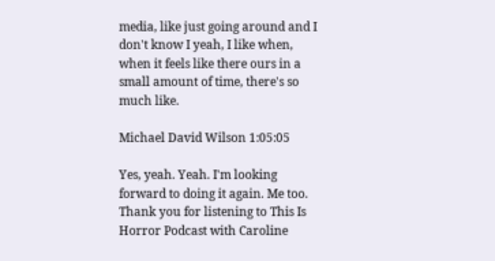media, like just going around and I don't know I yeah, I like when, when it feels like there ours in a small amount of time, there's so much like.

Michael David Wilson 1:05:05

Yes, yeah. Yeah. I'm looking forward to doing it again. Me too. Thank you for listening to This Is Horror Podcast with Caroline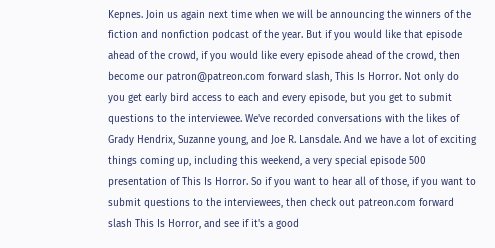Kepnes. Join us again next time when we will be announcing the winners of the fiction and nonfiction podcast of the year. But if you would like that episode ahead of the crowd, if you would like every episode ahead of the crowd, then become our patron@patreon.com forward slash, This Is Horror. Not only do you get early bird access to each and every episode, but you get to submit questions to the interviewee. We've recorded conversations with the likes of Grady Hendrix, Suzanne young, and Joe R. Lansdale. And we have a lot of exciting things coming up, including this weekend, a very special episode 500 presentation of This Is Horror. So if you want to hear all of those, if you want to submit questions to the interviewees, then check out patreon.com forward slash This Is Horror, and see if it's a good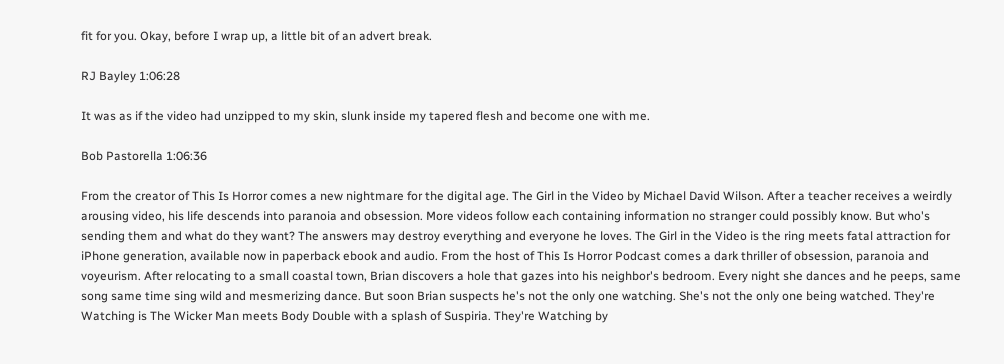fit for you. Okay, before I wrap up, a little bit of an advert break.

RJ Bayley 1:06:28

It was as if the video had unzipped to my skin, slunk inside my tapered flesh and become one with me.

Bob Pastorella 1:06:36

From the creator of This Is Horror comes a new nightmare for the digital age. The Girl in the Video by Michael David Wilson. After a teacher receives a weirdly arousing video, his life descends into paranoia and obsession. More videos follow each containing information no stranger could possibly know. But who's sending them and what do they want? The answers may destroy everything and everyone he loves. The Girl in the Video is the ring meets fatal attraction for iPhone generation, available now in paperback ebook and audio. From the host of This Is Horror Podcast comes a dark thriller of obsession, paranoia and voyeurism. After relocating to a small coastal town, Brian discovers a hole that gazes into his neighbor's bedroom. Every night she dances and he peeps, same song same time sing wild and mesmerizing dance. But soon Brian suspects he's not the only one watching. She's not the only one being watched. They're Watching is The Wicker Man meets Body Double with a splash of Suspiria. They're Watching by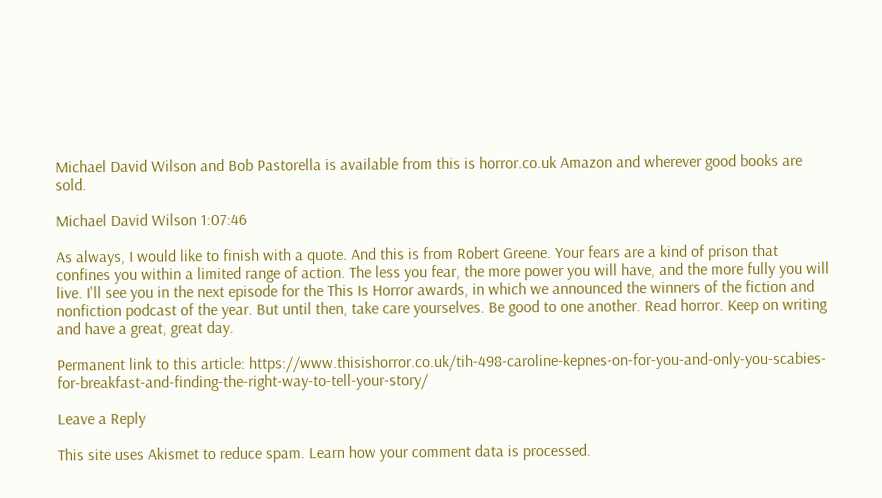Michael David Wilson and Bob Pastorella is available from this is horror.co.uk Amazon and wherever good books are sold.

Michael David Wilson 1:07:46

As always, I would like to finish with a quote. And this is from Robert Greene. Your fears are a kind of prison that confines you within a limited range of action. The less you fear, the more power you will have, and the more fully you will live. I'll see you in the next episode for the This Is Horror awards, in which we announced the winners of the fiction and nonfiction podcast of the year. But until then, take care yourselves. Be good to one another. Read horror. Keep on writing and have a great, great day.

Permanent link to this article: https://www.thisishorror.co.uk/tih-498-caroline-kepnes-on-for-you-and-only-you-scabies-for-breakfast-and-finding-the-right-way-to-tell-your-story/

Leave a Reply

This site uses Akismet to reduce spam. Learn how your comment data is processed.